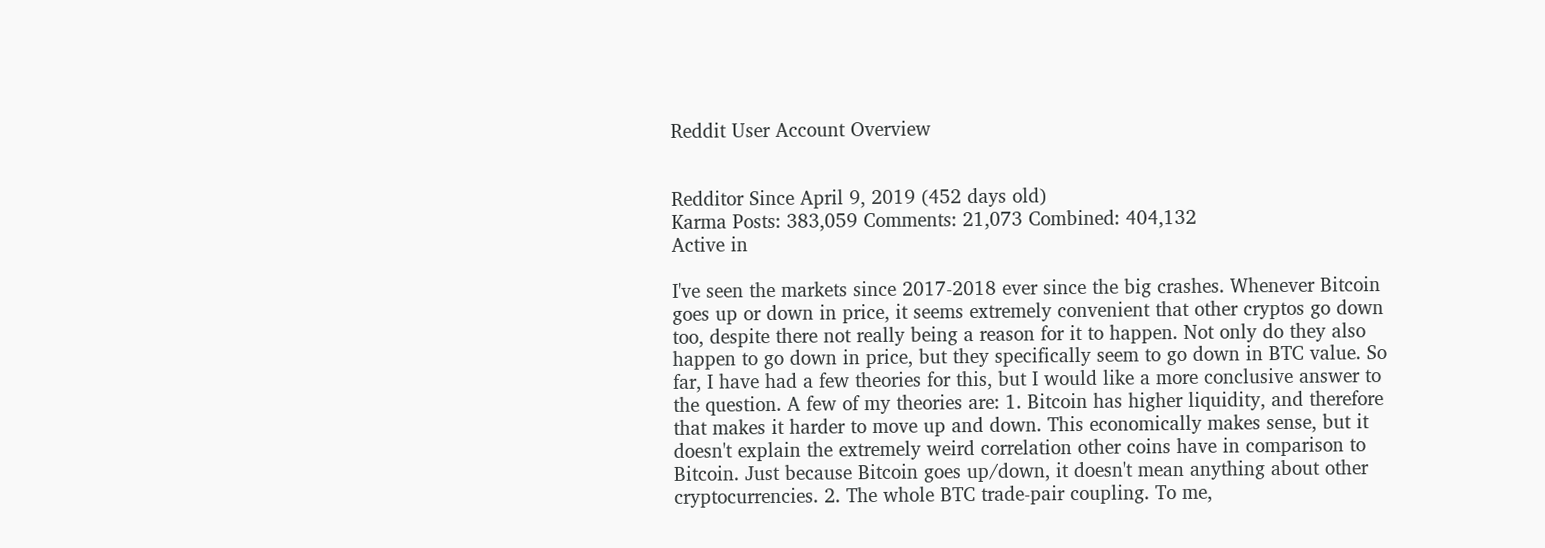Reddit User Account Overview


Redditor Since April 9, 2019 (452 days old)
Karma Posts: 383,059 Comments: 21,073 Combined: 404,132
Active in

I've seen the markets since 2017-2018 ever since the big crashes. Whenever Bitcoin goes up or down in price, it seems extremely convenient that other cryptos go down too, despite there not really being a reason for it to happen. Not only do they also happen to go down in price, but they specifically seem to go down in BTC value. So far, I have had a few theories for this, but I would like a more conclusive answer to the question. A few of my theories are: 1. Bitcoin has higher liquidity, and therefore that makes it harder to move up and down. This economically makes sense, but it doesn't explain the extremely weird correlation other coins have in comparison to Bitcoin. Just because Bitcoin goes up/down, it doesn't mean anything about other cryptocurrencies. 2. The whole BTC trade-pair coupling. To me,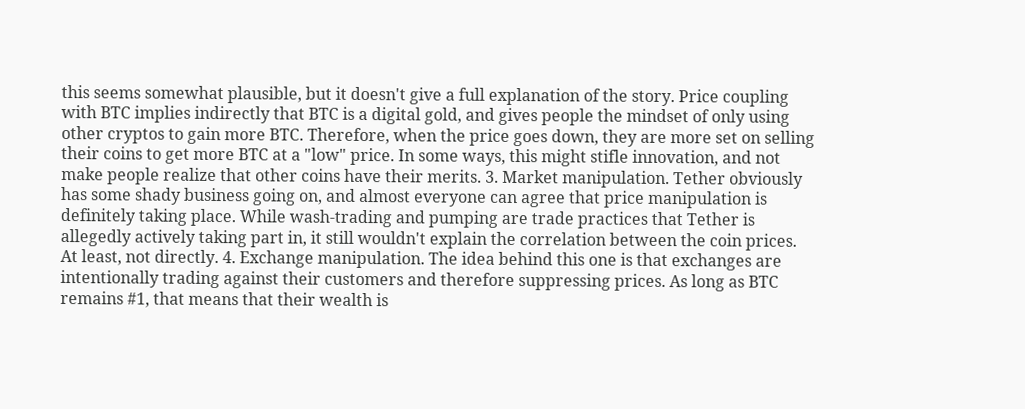this seems somewhat plausible, but it doesn't give a full explanation of the story. Price coupling with BTC implies indirectly that BTC is a digital gold, and gives people the mindset of only using other cryptos to gain more BTC. Therefore, when the price goes down, they are more set on selling their coins to get more BTC at a "low" price. In some ways, this might stifle innovation, and not make people realize that other coins have their merits. 3. Market manipulation. Tether obviously has some shady business going on, and almost everyone can agree that price manipulation is definitely taking place. While wash-trading and pumping are trade practices that Tether is allegedly actively taking part in, it still wouldn't explain the correlation between the coin prices. At least, not directly. 4. Exchange manipulation. The idea behind this one is that exchanges are intentionally trading against their customers and therefore suppressing prices. As long as BTC remains #1, that means that their wealth is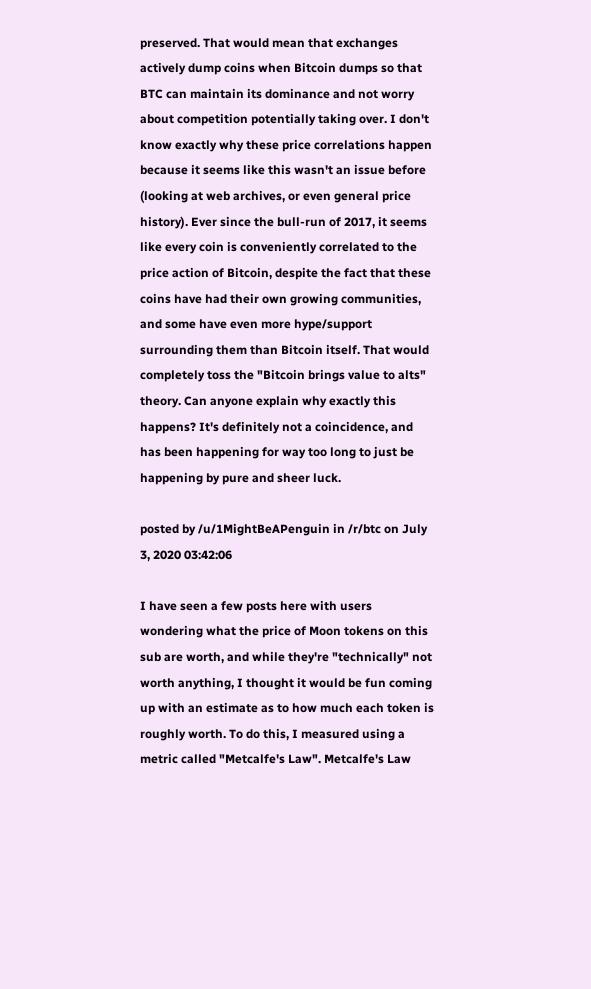preserved. That would mean that exchanges actively dump coins when Bitcoin dumps so that BTC can maintain its dominance and not worry about competition potentially taking over. I don't know exactly why these price correlations happen because it seems like this wasn't an issue before (looking at web archives, or even general price history). Ever since the bull-run of 2017, it seems like every coin is conveniently correlated to the price action of Bitcoin, despite the fact that these coins have had their own growing communities, and some have even more hype/support surrounding them than Bitcoin itself. That would completely toss the "Bitcoin brings value to alts" theory. Can anyone explain why exactly this happens? It's definitely not a coincidence, and has been happening for way too long to just be happening by pure and sheer luck.

posted by /u/1MightBeAPenguin in /r/btc on July 3, 2020 03:42:06

I have seen a few posts here with users wondering what the price of Moon tokens on this sub are worth, and while they're "technically" not worth anything, I thought it would be fun coming up with an estimate as to how much each token is roughly worth. To do this, I measured using a metric called "Metcalfe's Law". Metcalfe's Law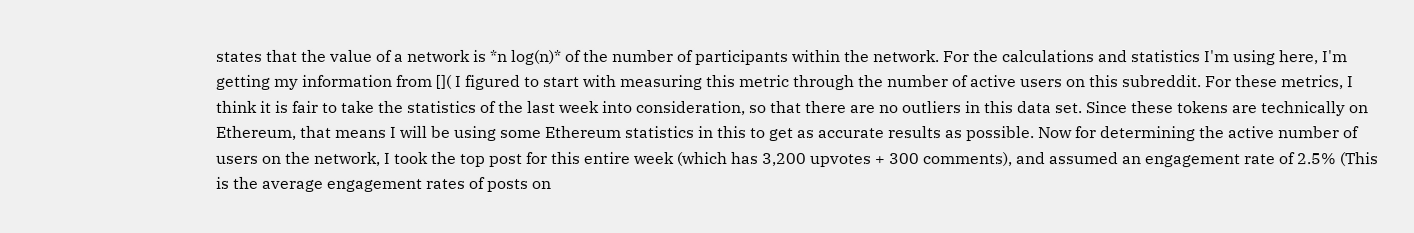states that the value of a network is *n log(n)* of the number of participants within the network. For the calculations and statistics I'm using here, I'm getting my information from []( I figured to start with measuring this metric through the number of active users on this subreddit. For these metrics, I think it is fair to take the statistics of the last week into consideration, so that there are no outliers in this data set. Since these tokens are technically on Ethereum, that means I will be using some Ethereum statistics in this to get as accurate results as possible. Now for determining the active number of users on the network, I took the top post for this entire week (which has 3,200 upvotes + 300 comments), and assumed an engagement rate of 2.5% (This is the average engagement rates of posts on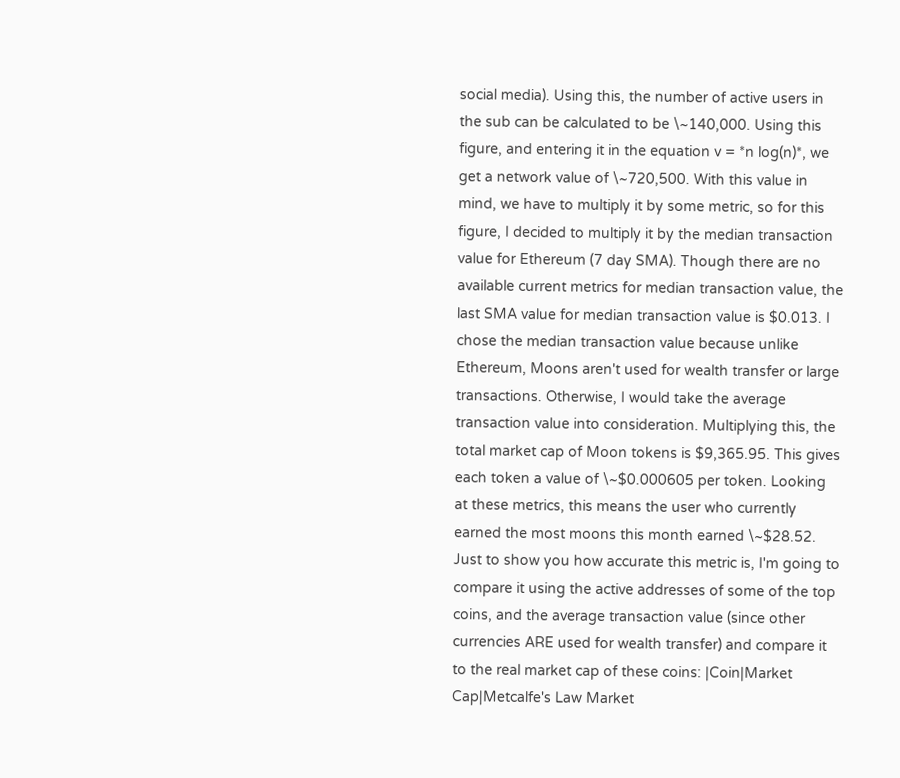social media). Using this, the number of active users in the sub can be calculated to be \~140,000. Using this figure, and entering it in the equation v = *n log(n)*, we get a network value of \~720,500. With this value in mind, we have to multiply it by some metric, so for this figure, I decided to multiply it by the median transaction value for Ethereum (7 day SMA). Though there are no available current metrics for median transaction value, the last SMA value for median transaction value is $0.013. I chose the median transaction value because unlike Ethereum, Moons aren't used for wealth transfer or large transactions. Otherwise, I would take the average transaction value into consideration. Multiplying this, the total market cap of Moon tokens is $9,365.95. This gives each token a value of \~$0.000605 per token. Looking at these metrics, this means the user who currently earned the most moons this month earned \~$28.52. Just to show you how accurate this metric is, I'm going to compare it using the active addresses of some of the top coins, and the average transaction value (since other currencies ARE used for wealth transfer) and compare it to the real market cap of these coins: |Coin|Market Cap|Metcalfe's Law Market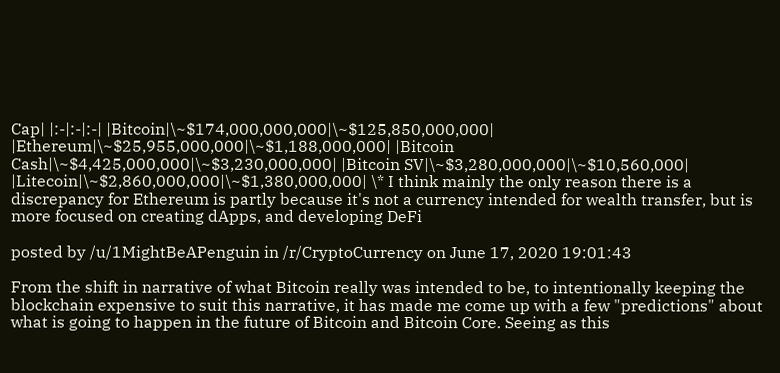Cap| |:-|:-|:-| |Bitcoin|\~$174,000,000,000|\~$125,850,000,000| |Ethereum|\~$25,955,000,000|\~$1,188,000,000| |Bitcoin Cash|\~$4,425,000,000|\~$3,230,000,000| |Bitcoin SV|\~$3,280,000,000|\~$10,560,000| |Litecoin|\~$2,860,000,000|\~$1,380,000,000| \* I think mainly the only reason there is a discrepancy for Ethereum is partly because it's not a currency intended for wealth transfer, but is more focused on creating dApps, and developing DeFi

posted by /u/1MightBeAPenguin in /r/CryptoCurrency on June 17, 2020 19:01:43

From the shift in narrative of what Bitcoin really was intended to be, to intentionally keeping the blockchain expensive to suit this narrative, it has made me come up with a few "predictions" about what is going to happen in the future of Bitcoin and Bitcoin Core. Seeing as this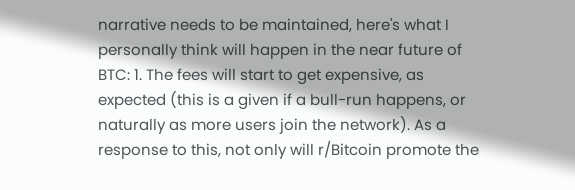narrative needs to be maintained, here's what I personally think will happen in the near future of BTC: 1. The fees will start to get expensive, as expected (this is a given if a bull-run happens, or naturally as more users join the network). As a response to this, not only will r/Bitcoin promote the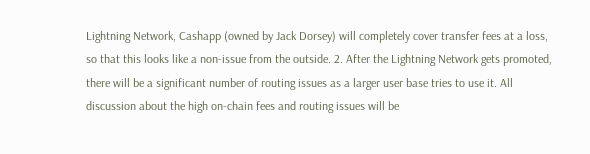Lightning Network, Cashapp (owned by Jack Dorsey) will completely cover transfer fees at a loss, so that this looks like a non-issue from the outside. 2. After the Lightning Network gets promoted, there will be a significant number of routing issues as a larger user base tries to use it. All discussion about the high on-chain fees and routing issues will be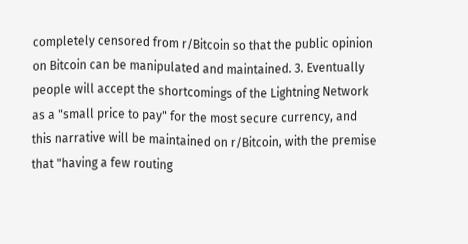completely censored from r/Bitcoin so that the public opinion on Bitcoin can be manipulated and maintained. 3. Eventually people will accept the shortcomings of the Lightning Network as a "small price to pay" for the most secure currency, and this narrative will be maintained on r/Bitcoin, with the premise that "having a few routing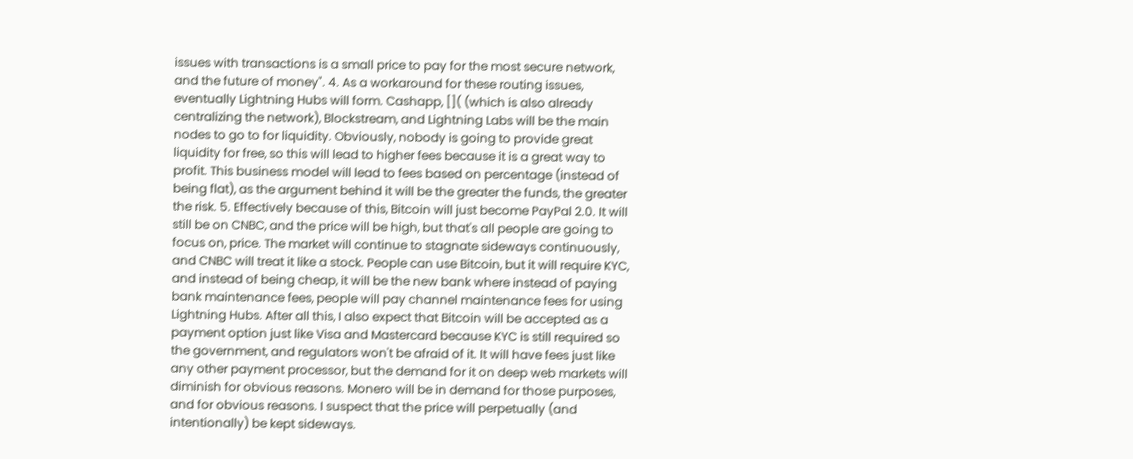issues with transactions is a small price to pay for the most secure network, and the future of money". 4. As a workaround for these routing issues, eventually Lightning Hubs will form. Cashapp, []( (which is also already centralizing the network), Blockstream, and Lightning Labs will be the main nodes to go to for liquidity. Obviously, nobody is going to provide great liquidity for free, so this will lead to higher fees because it is a great way to profit. This business model will lead to fees based on percentage (instead of being flat), as the argument behind it will be the greater the funds, the greater the risk. 5. Effectively because of this, Bitcoin will just become PayPal 2.0. It will still be on CNBC, and the price will be high, but that's all people are going to focus on, price. The market will continue to stagnate sideways continuously, and CNBC will treat it like a stock. People can use Bitcoin, but it will require KYC, and instead of being cheap, it will be the new bank where instead of paying bank maintenance fees, people will pay channel maintenance fees for using Lightning Hubs. After all this, I also expect that Bitcoin will be accepted as a payment option just like Visa and Mastercard because KYC is still required so the government, and regulators won't be afraid of it. It will have fees just like any other payment processor, but the demand for it on deep web markets will diminish for obvious reasons. Monero will be in demand for those purposes, and for obvious reasons. I suspect that the price will perpetually (and intentionally) be kept sideways.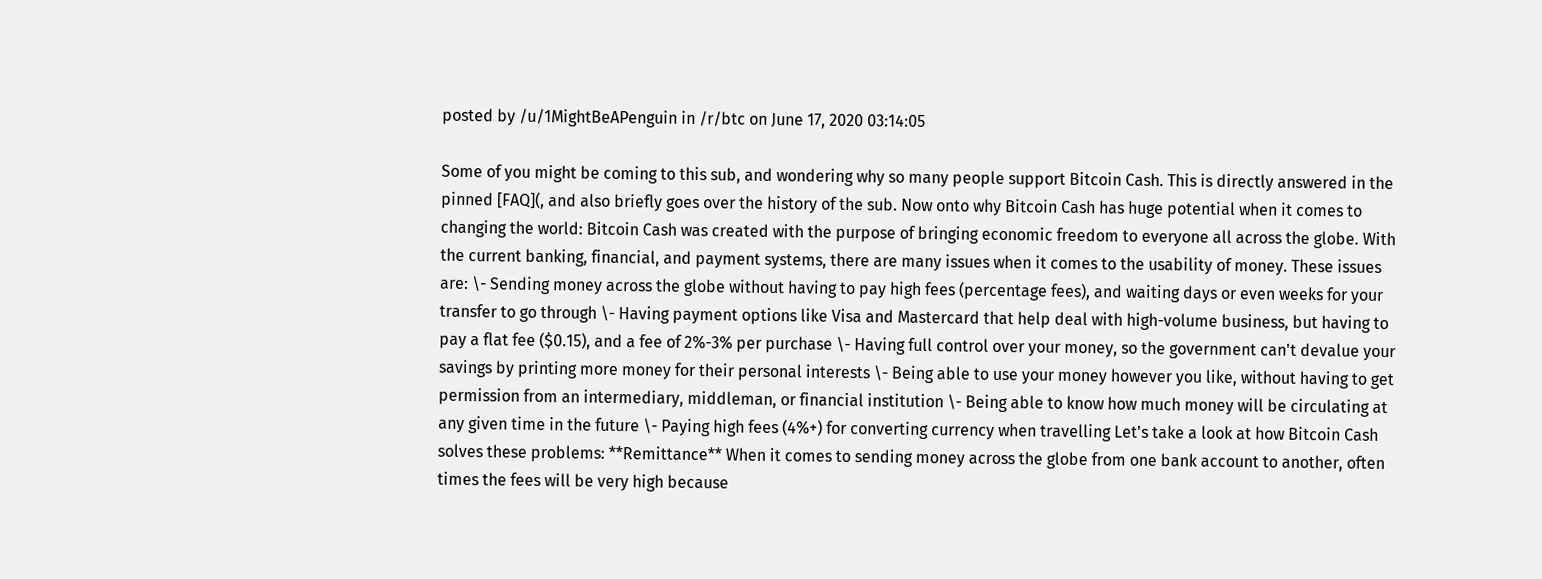posted by /u/1MightBeAPenguin in /r/btc on June 17, 2020 03:14:05

Some of you might be coming to this sub, and wondering why so many people support Bitcoin Cash. This is directly answered in the pinned [FAQ](, and also briefly goes over the history of the sub. Now onto why Bitcoin Cash has huge potential when it comes to changing the world: Bitcoin Cash was created with the purpose of bringing economic freedom to everyone all across the globe. With the current banking, financial, and payment systems, there are many issues when it comes to the usability of money. These issues are: \- Sending money across the globe without having to pay high fees (percentage fees), and waiting days or even weeks for your transfer to go through \- Having payment options like Visa and Mastercard that help deal with high-volume business, but having to pay a flat fee ($0.15), and a fee of 2%-3% per purchase \- Having full control over your money, so the government can't devalue your savings by printing more money for their personal interests \- Being able to use your money however you like, without having to get permission from an intermediary, middleman, or financial institution \- Being able to know how much money will be circulating at any given time in the future \- Paying high fees (4%+) for converting currency when travelling Let's take a look at how Bitcoin Cash solves these problems: **Remittance** When it comes to sending money across the globe from one bank account to another, often times the fees will be very high because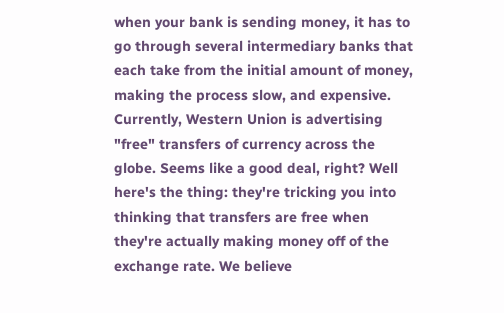when your bank is sending money, it has to go through several intermediary banks that each take from the initial amount of money, making the process slow, and expensive. Currently, Western Union is advertising "free" transfers of currency across the globe. Seems like a good deal, right? Well here's the thing: they're tricking you into thinking that transfers are free when they're actually making money off of the exchange rate. We believe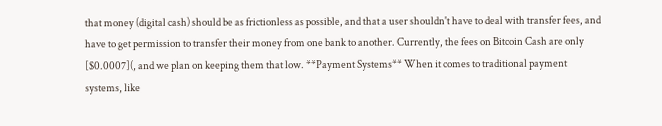that money (digital cash) should be as frictionless as possible, and that a user shouldn't have to deal with transfer fees, and have to get permission to transfer their money from one bank to another. Currently, the fees on Bitcoin Cash are only [$0.0007](, and we plan on keeping them that low. **Payment Systems** When it comes to traditional payment systems, like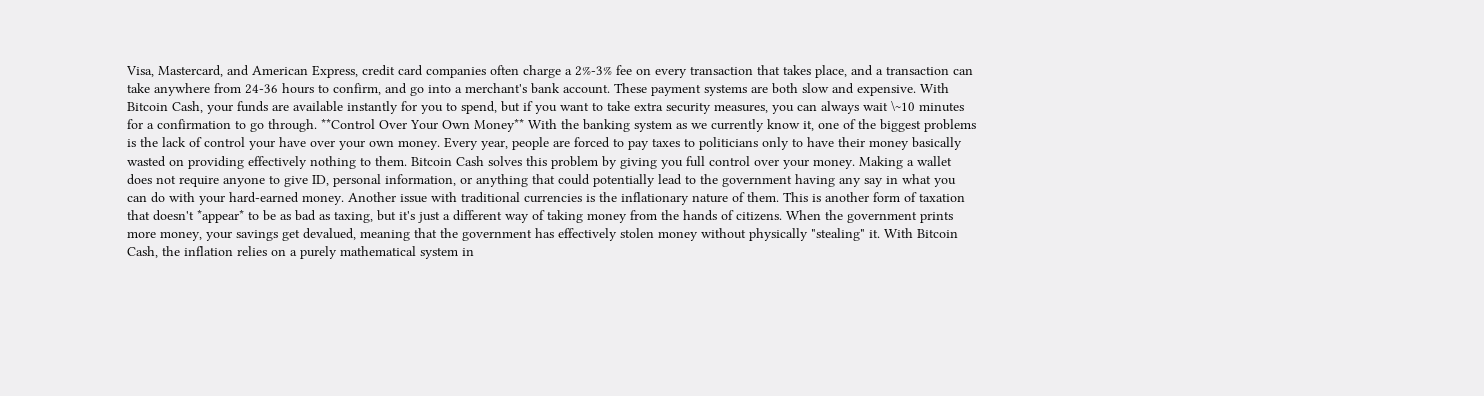Visa, Mastercard, and American Express, credit card companies often charge a 2%-3% fee on every transaction that takes place, and a transaction can take anywhere from 24-36 hours to confirm, and go into a merchant's bank account. These payment systems are both slow and expensive. With Bitcoin Cash, your funds are available instantly for you to spend, but if you want to take extra security measures, you can always wait \~10 minutes for a confirmation to go through. **Control Over Your Own Money** With the banking system as we currently know it, one of the biggest problems is the lack of control your have over your own money. Every year, people are forced to pay taxes to politicians only to have their money basically wasted on providing effectively nothing to them. Bitcoin Cash solves this problem by giving you full control over your money. Making a wallet does not require anyone to give ID, personal information, or anything that could potentially lead to the government having any say in what you can do with your hard-earned money. Another issue with traditional currencies is the inflationary nature of them. This is another form of taxation that doesn't *appear* to be as bad as taxing, but it's just a different way of taking money from the hands of citizens. When the government prints more money, your savings get devalued, meaning that the government has effectively stolen money without physically "stealing" it. With Bitcoin Cash, the inflation relies on a purely mathematical system in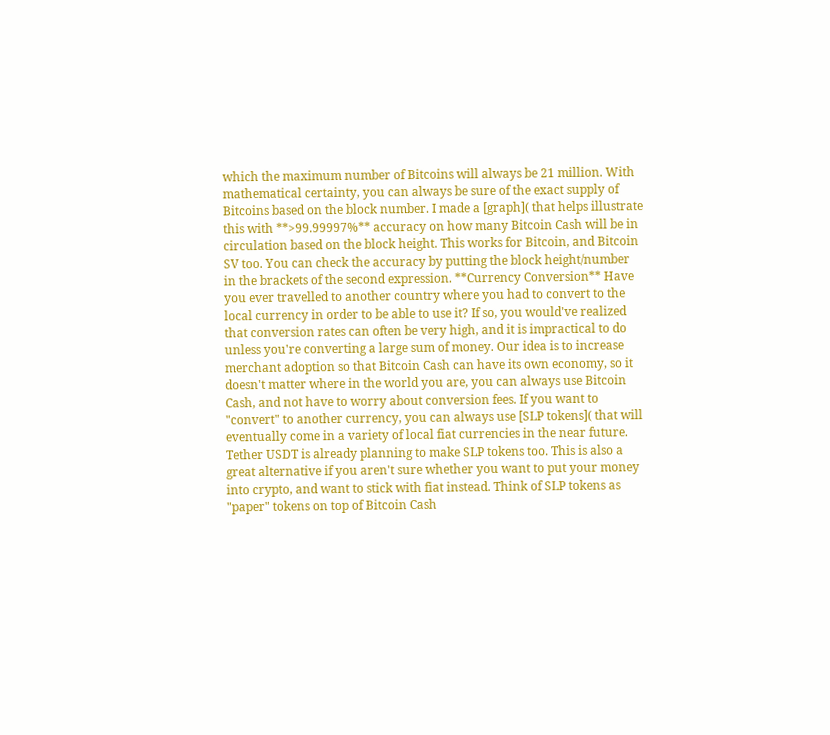which the maximum number of Bitcoins will always be 21 million. With mathematical certainty, you can always be sure of the exact supply of Bitcoins based on the block number. I made a [graph]( that helps illustrate this with **>99.99997%** accuracy on how many Bitcoin Cash will be in circulation based on the block height. This works for Bitcoin, and Bitcoin SV too. You can check the accuracy by putting the block height/number in the brackets of the second expression. **Currency Conversion** Have you ever travelled to another country where you had to convert to the local currency in order to be able to use it? If so, you would've realized that conversion rates can often be very high, and it is impractical to do unless you're converting a large sum of money. Our idea is to increase merchant adoption so that Bitcoin Cash can have its own economy, so it doesn't matter where in the world you are, you can always use Bitcoin Cash, and not have to worry about conversion fees. If you want to "convert" to another currency, you can always use [SLP tokens]( that will eventually come in a variety of local fiat currencies in the near future. Tether USDT is already planning to make SLP tokens too. This is also a great alternative if you aren't sure whether you want to put your money into crypto, and want to stick with fiat instead. Think of SLP tokens as "paper" tokens on top of Bitcoin Cash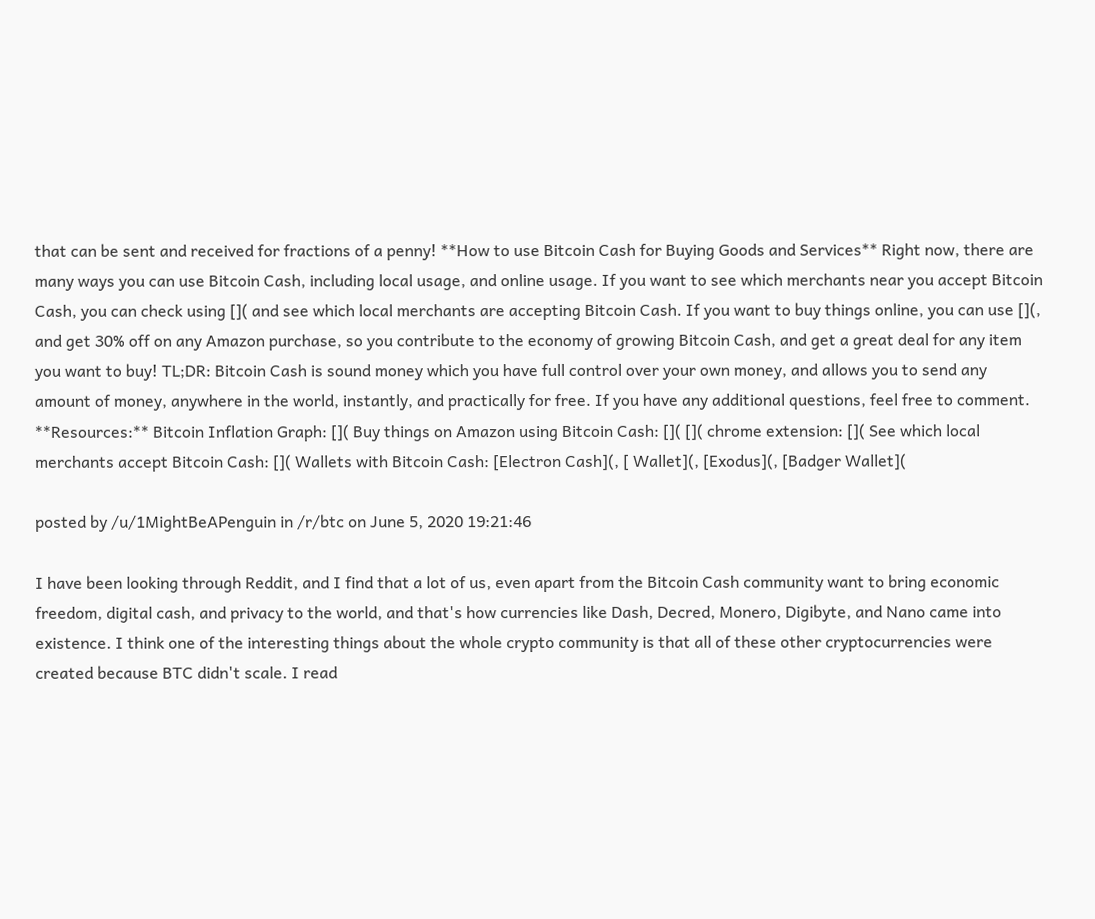that can be sent and received for fractions of a penny! **How to use Bitcoin Cash for Buying Goods and Services** Right now, there are many ways you can use Bitcoin Cash, including local usage, and online usage. If you want to see which merchants near you accept Bitcoin Cash, you can check using []( and see which local merchants are accepting Bitcoin Cash. If you want to buy things online, you can use [](, and get 30% off on any Amazon purchase, so you contribute to the economy of growing Bitcoin Cash, and get a great deal for any item you want to buy! TL;DR: Bitcoin Cash is sound money which you have full control over your own money, and allows you to send any amount of money, anywhere in the world, instantly, and practically for free. If you have any additional questions, feel free to comment. **Resources:** Bitcoin Inflation Graph: []( Buy things on Amazon using Bitcoin Cash: []( []( chrome extension: []( See which local merchants accept Bitcoin Cash: []( Wallets with Bitcoin Cash: [Electron Cash](, [ Wallet](, [Exodus](, [Badger Wallet](

posted by /u/1MightBeAPenguin in /r/btc on June 5, 2020 19:21:46

I have been looking through Reddit, and I find that a lot of us, even apart from the Bitcoin Cash community want to bring economic freedom, digital cash, and privacy to the world, and that's how currencies like Dash, Decred, Monero, Digibyte, and Nano came into existence. I think one of the interesting things about the whole crypto community is that all of these other cryptocurrencies were created because BTC didn't scale. I read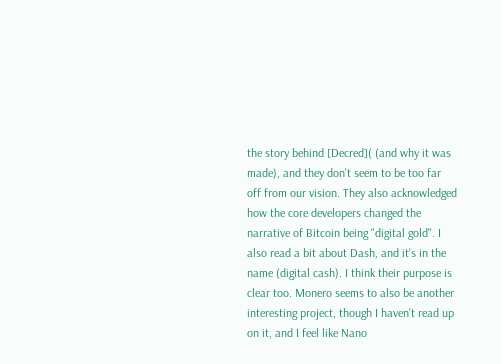the story behind [Decred]( (and why it was made), and they don't seem to be too far off from our vision. They also acknowledged how the core developers changed the narrative of Bitcoin being "digital gold". I also read a bit about Dash, and it's in the name (digital cash). I think their purpose is clear too. Monero seems to also be another interesting project, though I haven't read up on it, and I feel like Nano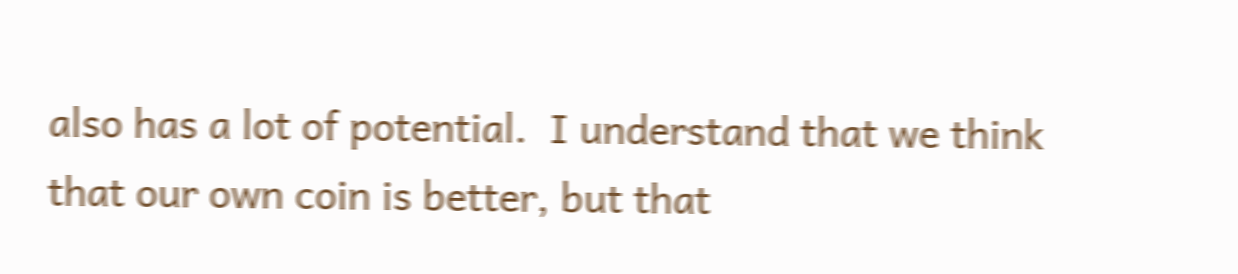also has a lot of potential.  I understand that we think that our own coin is better, but that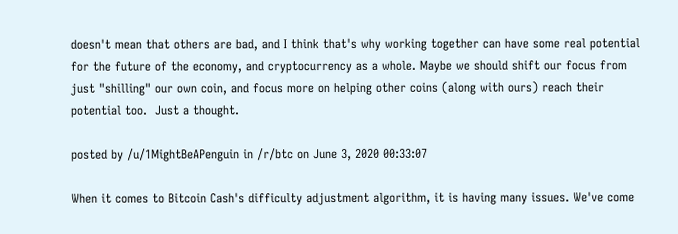doesn't mean that others are bad, and I think that's why working together can have some real potential for the future of the economy, and cryptocurrency as a whole. Maybe we should shift our focus from just "shilling" our own coin, and focus more on helping other coins (along with ours) reach their potential too.  Just a thought.

posted by /u/1MightBeAPenguin in /r/btc on June 3, 2020 00:33:07

When it comes to Bitcoin Cash's difficulty adjustment algorithm, it is having many issues. We've come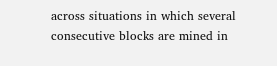across situations in which several consecutive blocks are mined in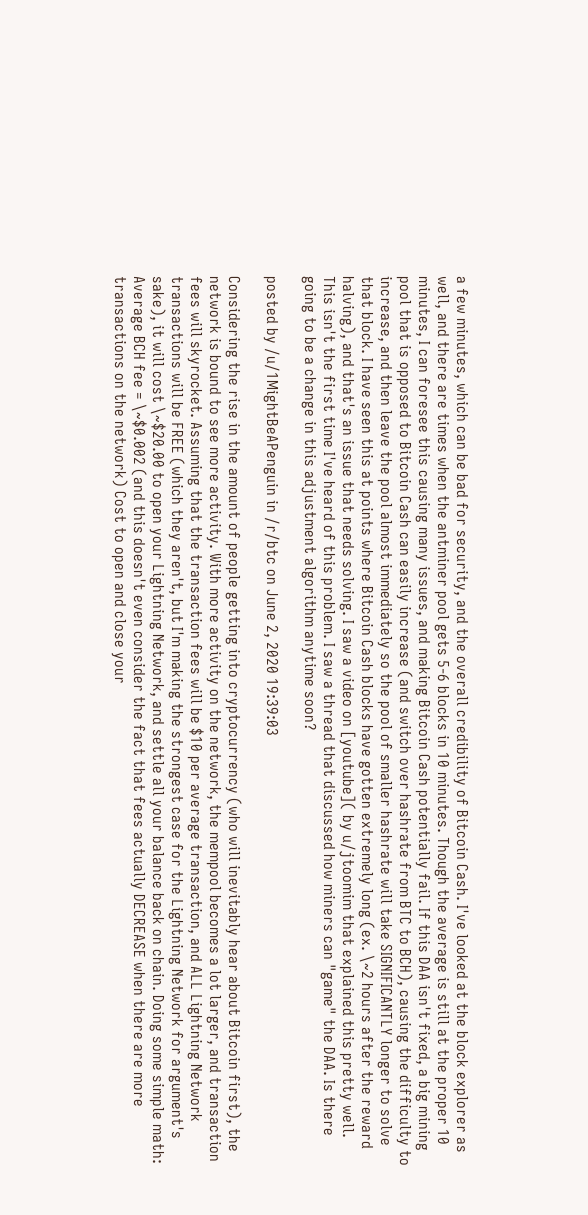a few minutes, which can be bad for security, and the overall credibility of Bitcoin Cash. I've looked at the block explorer as well, and there are times when the antminer pool gets 5-6 blocks in 10 minutes. Though the average is still at the proper 10 minutes, I can foresee this causing many issues, and making Bitcoin Cash potentially fail. If this DAA isn't fixed, a big mining pool that is opposed to Bitcoin Cash can easily increase (and switch over hashrate from BTC to BCH), causing the difficulty to increase, and then leave the pool almost immediately so the pool of smaller hashrate will take SIGNIFICANTLY longer to solve that block. I have seen this at points where Bitcoin Cash blocks have gotten extremely long (ex. \~2 hours after the reward halving), and that's an issue that needs solving. I saw a video on [youtube]( by u/jtoomim that explained this pretty well. This isn't the first time I've heard of this problem. I saw a thread that discussed how miners can "game" the DAA. Is there going to be a change in this adjustment algorithm anytime soon?

posted by /u/1MightBeAPenguin in /r/btc on June 2, 2020 19:39:03

Considering the rise in the amount of people getting into cryptocurrency (who will inevitably hear about Bitcoin first), the network is bound to see more activity. With more activity on the network, the mempool becomes a lot larger, and transaction fees will skyrocket. Assuming that the transaction fees will be $10 per average transaction, and ALL Lightning Network transactions will be FREE (which they aren't, but I'm making the strongest case for the Lightning Network for argument's sake), it will cost \~$20.00 to open your Lightning Network, and settle all your balance back on chain. Doing some simple math:  Average BCH fee = \~$0.002 (and this doesn't even consider the fact that fees actually DECREASE when there are more transactions on the network) Cost to open and close your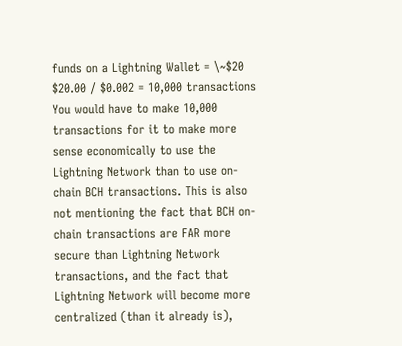funds on a Lightning Wallet = \~$20 $20.00 / $0.002 = 10,000 transactions  You would have to make 10,000 transactions for it to make more sense economically to use the Lightning Network than to use on-chain BCH transactions. This is also not mentioning the fact that BCH on-chain transactions are FAR more secure than Lightning Network transactions, and the fact that Lightning Network will become more centralized (than it already is),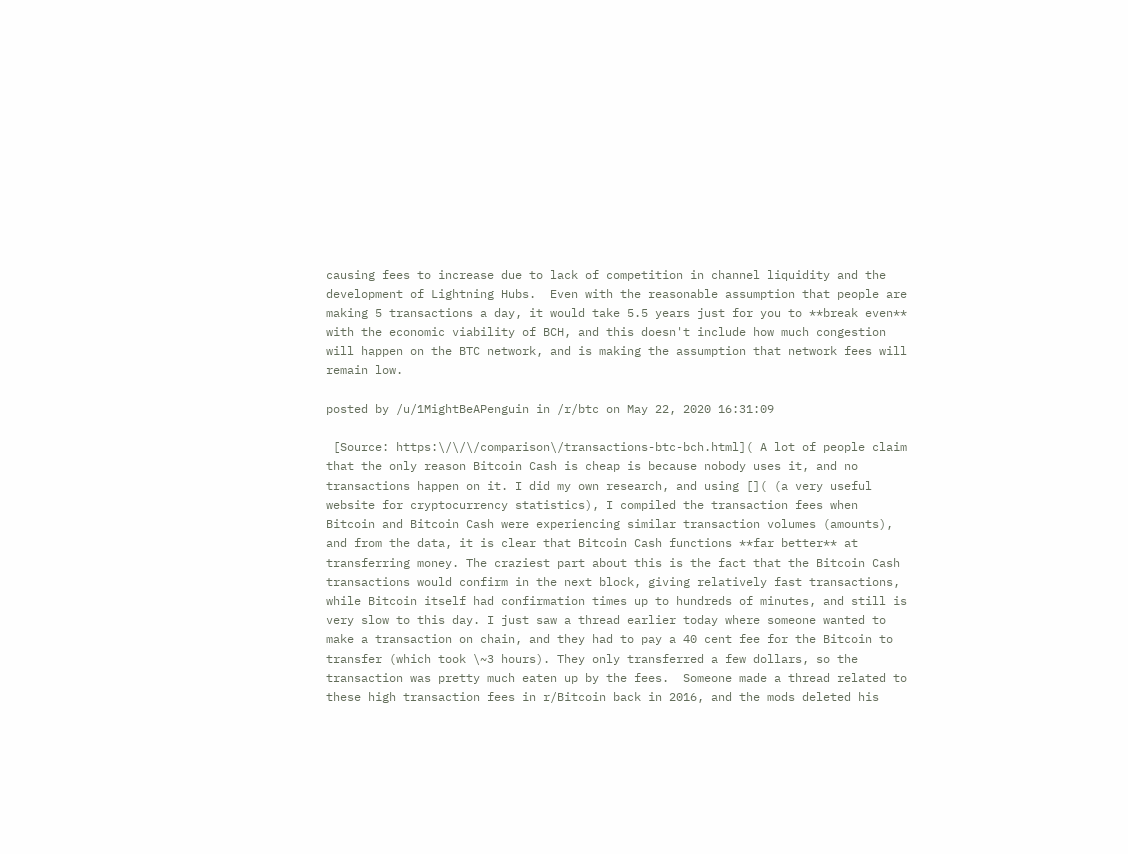causing fees to increase due to lack of competition in channel liquidity and the development of Lightning Hubs.  Even with the reasonable assumption that people are making 5 transactions a day, it would take 5.5 years just for you to **break even** with the economic viability of BCH, and this doesn't include how much congestion will happen on the BTC network, and is making the assumption that network fees will remain low.

posted by /u/1MightBeAPenguin in /r/btc on May 22, 2020 16:31:09

 [Source: https:\/\/\/comparison\/transactions-btc-bch.html]( A lot of people claim that the only reason Bitcoin Cash is cheap is because nobody uses it, and no transactions happen on it. I did my own research, and using []( (a very useful website for cryptocurrency statistics), I compiled the transaction fees when Bitcoin and Bitcoin Cash were experiencing similar transaction volumes (amounts), and from the data, it is clear that Bitcoin Cash functions **far better** at transferring money. The craziest part about this is the fact that the Bitcoin Cash transactions would confirm in the next block, giving relatively fast transactions, while Bitcoin itself had confirmation times up to hundreds of minutes, and still is very slow to this day. I just saw a thread earlier today where someone wanted to make a transaction on chain, and they had to pay a 40 cent fee for the Bitcoin to transfer (which took \~3 hours). They only transferred a few dollars, so the transaction was pretty much eaten up by the fees.  Someone made a thread related to these high transaction fees in r/Bitcoin back in 2016, and the mods deleted his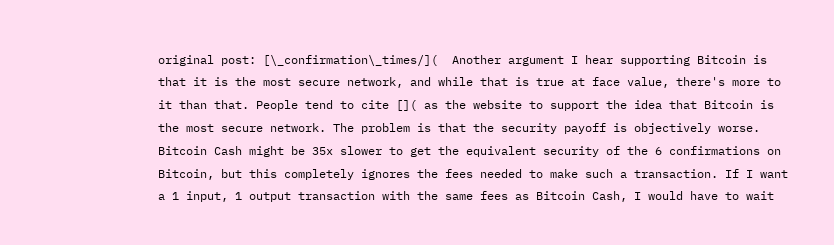original post: [\_confirmation\_times/](  Another argument I hear supporting Bitcoin is that it is the most secure network, and while that is true at face value, there's more to it than that. People tend to cite []( as the website to support the idea that Bitcoin is the most secure network. The problem is that the security payoff is objectively worse. Bitcoin Cash might be 35x slower to get the equivalent security of the 6 confirmations on Bitcoin, but this completely ignores the fees needed to make such a transaction. If I want a 1 input, 1 output transaction with the same fees as Bitcoin Cash, I would have to wait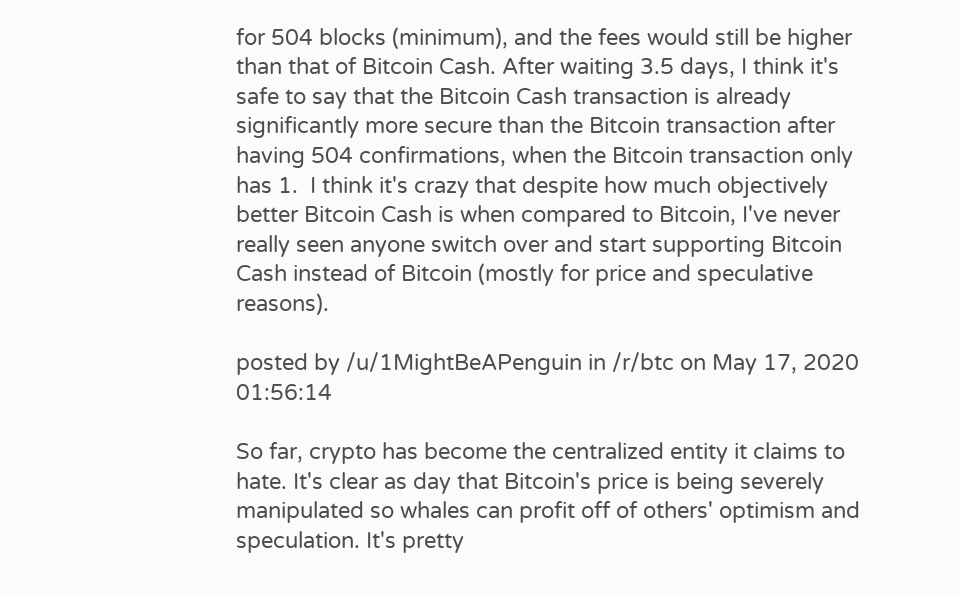for 504 blocks (minimum), and the fees would still be higher than that of Bitcoin Cash. After waiting 3.5 days, I think it's safe to say that the Bitcoin Cash transaction is already significantly more secure than the Bitcoin transaction after having 504 confirmations, when the Bitcoin transaction only has 1.  I think it's crazy that despite how much objectively better Bitcoin Cash is when compared to Bitcoin, I've never really seen anyone switch over and start supporting Bitcoin Cash instead of Bitcoin (mostly for price and speculative reasons).

posted by /u/1MightBeAPenguin in /r/btc on May 17, 2020 01:56:14

So far, crypto has become the centralized entity it claims to hate. It's clear as day that Bitcoin's price is being severely manipulated so whales can profit off of others' optimism and speculation. It's pretty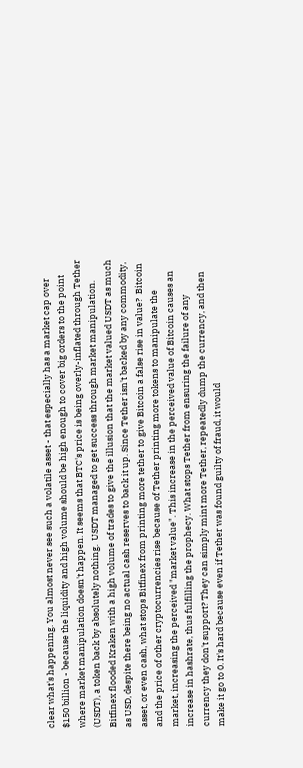clear what's happening. You almost never see such a volatile asset - that especially has a market cap over $150 billion - because the liquidity and high volume should be high enough to cover big orders to the point where market manipulation doesn't happen. It seems that BTC's price is being overly-inflated through Tether (USDT), a token back by absolutely nothing.  USDT managed to get success through market manipulation. Bitfinex flooded Kraken with a high volume of trades to give the illusion that the market valued USDT as much as USD, despite there being no actual cash reserves to back it up. Since Tether isn't backed by any commodity, asset, or even cash, what stops Bitfinex from printing more tether to give Bitcoin a false rise in value?  Bitcoin and the price of other cryptocurrencies rise because of Tether printing more tokens to manipulate the market, increasing the perceived "market value". This increase in the perceived value of Bitcoin causes an increase in hashrate, thus fulfilling the prophecy. What stops Tether from ensuring the failure of any currency they don't support? They can simply mint more Tether, repeatedly dump the currency, and then make it go to 0. It's hard because even if Tether was found guilty of fraud, it would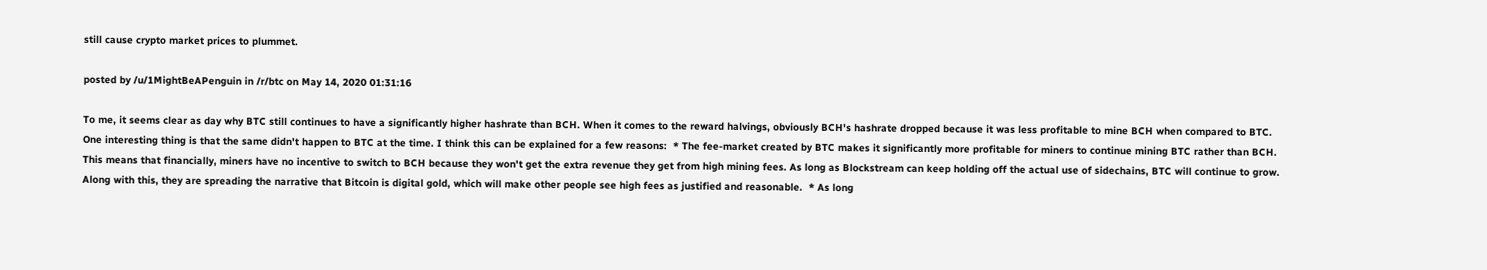still cause crypto market prices to plummet.

posted by /u/1MightBeAPenguin in /r/btc on May 14, 2020 01:31:16

To me, it seems clear as day why BTC still continues to have a significantly higher hashrate than BCH. When it comes to the reward halvings, obviously BCH's hashrate dropped because it was less profitable to mine BCH when compared to BTC. One interesting thing is that the same didn't happen to BTC at the time. I think this can be explained for a few reasons:  * The fee-market created by BTC makes it significantly more profitable for miners to continue mining BTC rather than BCH. This means that financially, miners have no incentive to switch to BCH because they won't get the extra revenue they get from high mining fees. As long as Blockstream can keep holding off the actual use of sidechains, BTC will continue to grow. Along with this, they are spreading the narrative that Bitcoin is digital gold, which will make other people see high fees as justified and reasonable.  * As long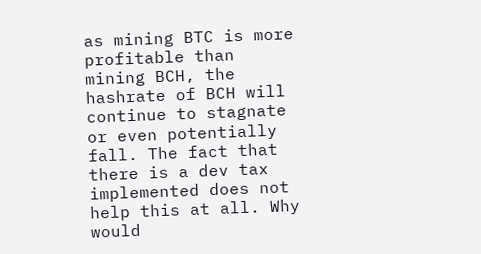as mining BTC is more profitable than mining BCH, the hashrate of BCH will continue to stagnate or even potentially fall. The fact that there is a dev tax implemented does not help this at all. Why would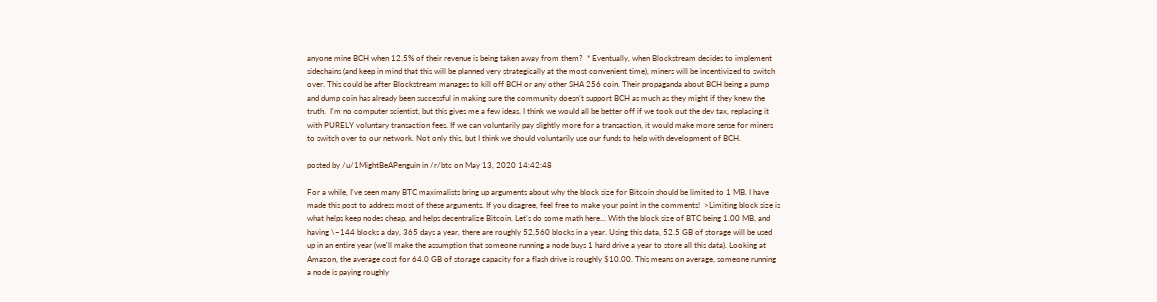anyone mine BCH when 12.5% of their revenue is being taken away from them?  * Eventually, when Blockstream decides to implement sidechains (and keep in mind that this will be planned very strategically at the most convenient time), miners will be incentivized to switch over. This could be after Blockstream manages to kill off BCH or any other SHA 256 coin. Their propaganda about BCH being a pump and dump coin has already been successful in making sure the community doesn't support BCH as much as they might if they knew the truth.  I'm no computer scientist, but this gives me a few ideas. I think we would all be better off if we took out the dev tax, replacing it with PURELY voluntary transaction fees. If we can voluntarily pay slightly more for a transaction, it would make more sense for miners to switch over to our network. Not only this, but I think we should voluntarily use our funds to help with development of BCH.

posted by /u/1MightBeAPenguin in /r/btc on May 13, 2020 14:42:48

For a while, I've seen many BTC maximalists bring up arguments about why the block size for Bitcoin should be limited to 1 MB. I have made this post to address most of these arguments. If you disagree, feel free to make your point in the comments!  >Limiting block size is what helps keep nodes cheap, and helps decentralize Bitcoin. Let's do some math here... With the block size of BTC being 1.00 MB, and having \~144 blocks a day, 365 days a year, there are roughly 52,560 blocks in a year. Using this data, 52.5 GB of storage will be used up in an entire year (we'll make the assumption that someone running a node buys 1 hard drive a year to store all this data). Looking at Amazon, the average cost for 64.0 GB of storage capacity for a flash drive is roughly $10.00. This means on average, someone running a node is paying roughly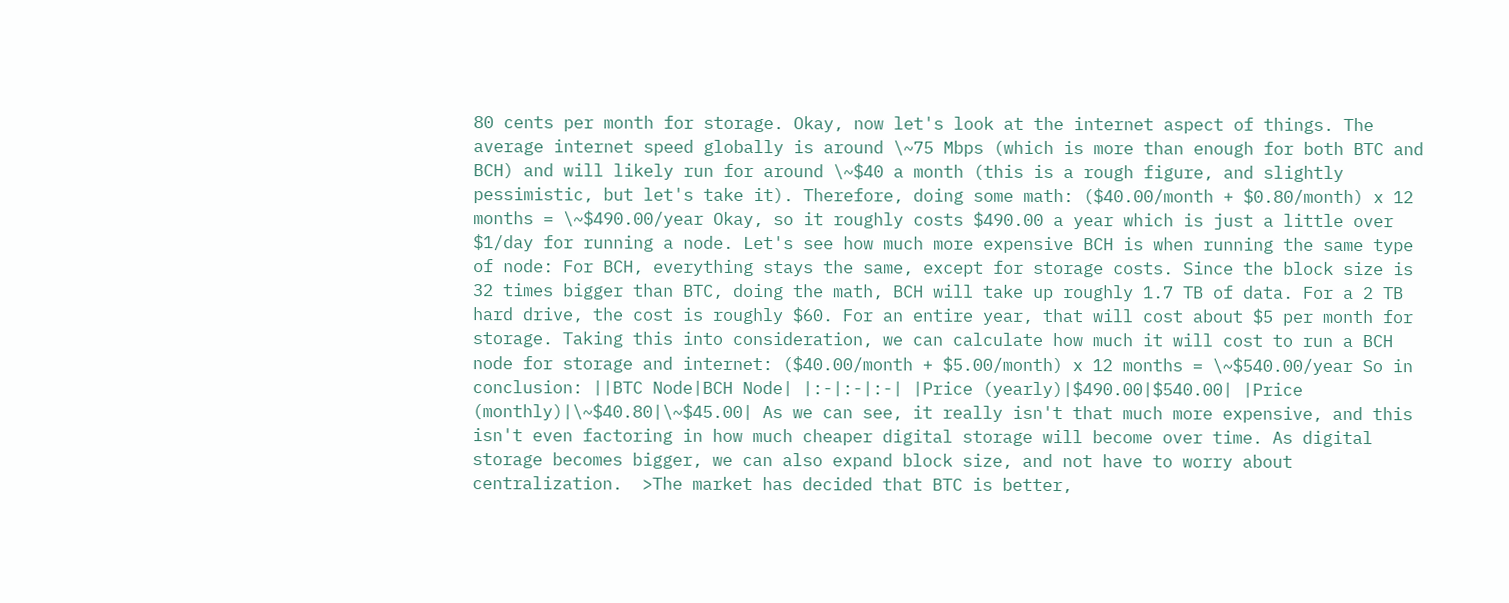80 cents per month for storage. Okay, now let's look at the internet aspect of things. The average internet speed globally is around \~75 Mbps (which is more than enough for both BTC and BCH) and will likely run for around \~$40 a month (this is a rough figure, and slightly pessimistic, but let's take it). Therefore, doing some math: ($40.00/month + $0.80/month) x 12 months = \~$490.00/year Okay, so it roughly costs $490.00 a year which is just a little over $1/day for running a node. Let's see how much more expensive BCH is when running the same type of node: For BCH, everything stays the same, except for storage costs. Since the block size is 32 times bigger than BTC, doing the math, BCH will take up roughly 1.7 TB of data. For a 2 TB hard drive, the cost is roughly $60. For an entire year, that will cost about $5 per month for storage. Taking this into consideration, we can calculate how much it will cost to run a BCH node for storage and internet: ($40.00/month + $5.00/month) x 12 months = \~$540.00/year So in conclusion: ||BTC Node|BCH Node| |:-|:-|:-| |Price (yearly)|$490.00|$540.00| |Price (monthly)|\~$40.80|\~$45.00| As we can see, it really isn't that much more expensive, and this isn't even factoring in how much cheaper digital storage will become over time. As digital storage becomes bigger, we can also expand block size, and not have to worry about centralization.  >The market has decided that BTC is better,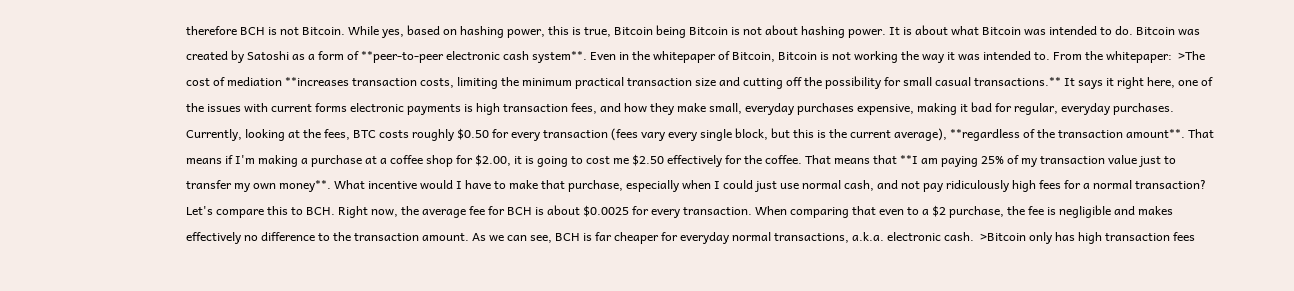therefore BCH is not Bitcoin. While yes, based on hashing power, this is true, Bitcoin being Bitcoin is not about hashing power. It is about what Bitcoin was intended to do. Bitcoin was created by Satoshi as a form of **peer-to-peer electronic cash system**. Even in the whitepaper of Bitcoin, Bitcoin is not working the way it was intended to. From the whitepaper:  >The cost of mediation **increases transaction costs, limiting the minimum practical transaction size and cutting off the possibility for small casual transactions.** It says it right here, one of the issues with current forms electronic payments is high transaction fees, and how they make small, everyday purchases expensive, making it bad for regular, everyday purchases. Currently, looking at the fees, BTC costs roughly $0.50 for every transaction (fees vary every single block, but this is the current average), **regardless of the transaction amount**. That means if I'm making a purchase at a coffee shop for $2.00, it is going to cost me $2.50 effectively for the coffee. That means that **I am paying 25% of my transaction value just to transfer my own money**. What incentive would I have to make that purchase, especially when I could just use normal cash, and not pay ridiculously high fees for a normal transaction? Let's compare this to BCH. Right now, the average fee for BCH is about $0.0025 for every transaction. When comparing that even to a $2 purchase, the fee is negligible and makes effectively no difference to the transaction amount. As we can see, BCH is far cheaper for everyday normal transactions, a.k.a. electronic cash.  >Bitcoin only has high transaction fees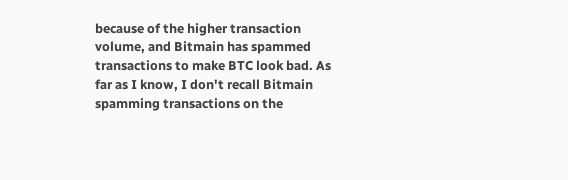because of the higher transaction volume, and Bitmain has spammed transactions to make BTC look bad. As far as I know, I don't recall Bitmain spamming transactions on the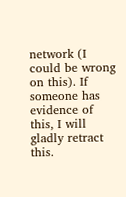network (I could be wrong on this). If someone has evidence of this, I will gladly retract this.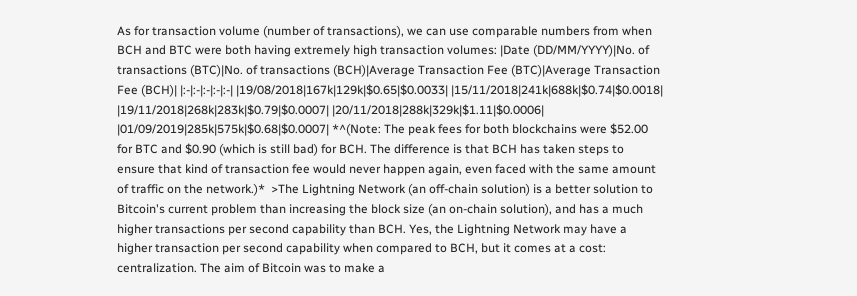As for transaction volume (number of transactions), we can use comparable numbers from when BCH and BTC were both having extremely high transaction volumes: |Date (DD/MM/YYYY)|No. of transactions (BTC)|No. of transactions (BCH)|Average Transaction Fee (BTC)|Average Transaction Fee (BCH)| |:-|:-|:-|:-|:-| |19/08/2018|167k|129k|$0.65|$0.0033| |15/11/2018|241k|688k|$0.74|$0.0018| |19/11/2018|268k|283k|$0.79|$0.0007| |20/11/2018|288k|329k|$1.11|$0.0006| |01/09/2019|285k|575k|$0.68|$0.0007| *^(Note: The peak fees for both blockchains were $52.00 for BTC and $0.90 (which is still bad) for BCH. The difference is that BCH has taken steps to ensure that kind of transaction fee would never happen again, even faced with the same amount of traffic on the network.)*  >The Lightning Network (an off-chain solution) is a better solution to Bitcoin's current problem than increasing the block size (an on-chain solution), and has a much higher transactions per second capability than BCH. Yes, the Lightning Network may have a higher transaction per second capability when compared to BCH, but it comes at a cost: centralization. The aim of Bitcoin was to make a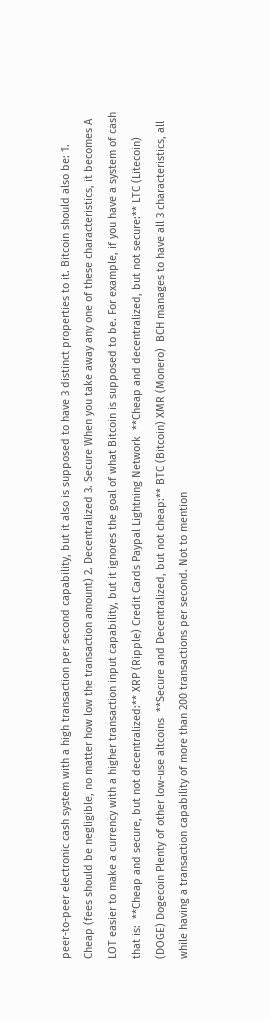peer-to-peer electronic cash system with a high transaction per second capability, but it also is supposed to have 3 distinct properties to it. Bitcoin should also be: 1. Cheap (fees should be negligible, no matter how low the transaction amount) 2. Decentralized 3. Secure When you take away any one of these characteristics, it becomes A LOT easier to make a currency with a higher transaction input capability, but it ignores the goal of what Bitcoin is supposed to be. For example, if you have a system of cash that is:  **Cheap and secure, but not decentralized:** XRP (Ripple) Credit Cards Paypal Lightning Network  **Cheap and decentralized, but not secure:** LTC (Litecoin) (DOGE) Dogecoin Plenty of other low-use altcoins  **Secure and Decentralized, but not cheap:** BTC (Bitcoin) XMR (Monero)  BCH manages to have all 3 characteristics, all while having a transaction capability of more than 200 transactions per second. Not to mention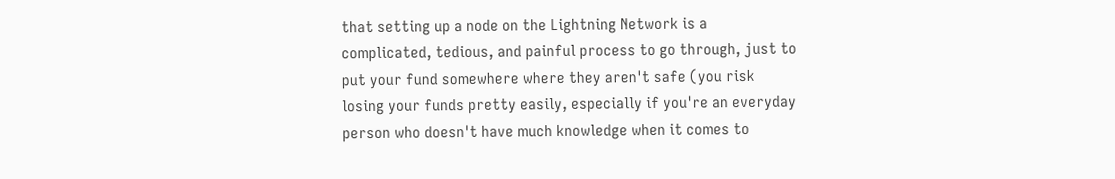that setting up a node on the Lightning Network is a complicated, tedious, and painful process to go through, just to put your fund somewhere where they aren't safe (you risk losing your funds pretty easily, especially if you're an everyday person who doesn't have much knowledge when it comes to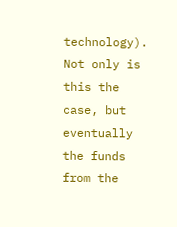technology). Not only is this the case, but eventually the funds from the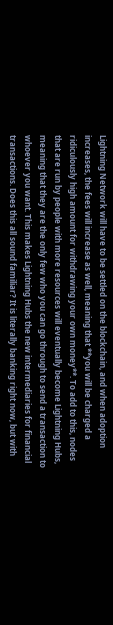Lightning Network will have to be settled on the blockchain, and when adoption increases, the fees will increase as well, meaning that **you will be charged a ridiculously high amount for withdrawing your own money**. To add to this, nodes that are run by people with more resources will eventually become Lightning Hubs, meaning that they are the only few who you can go through to send a transaction to whoever you want. This makes Lightning Hubs the new intermediaries for financial transactions. Does this all sound familiar? It is literally banking right now, but with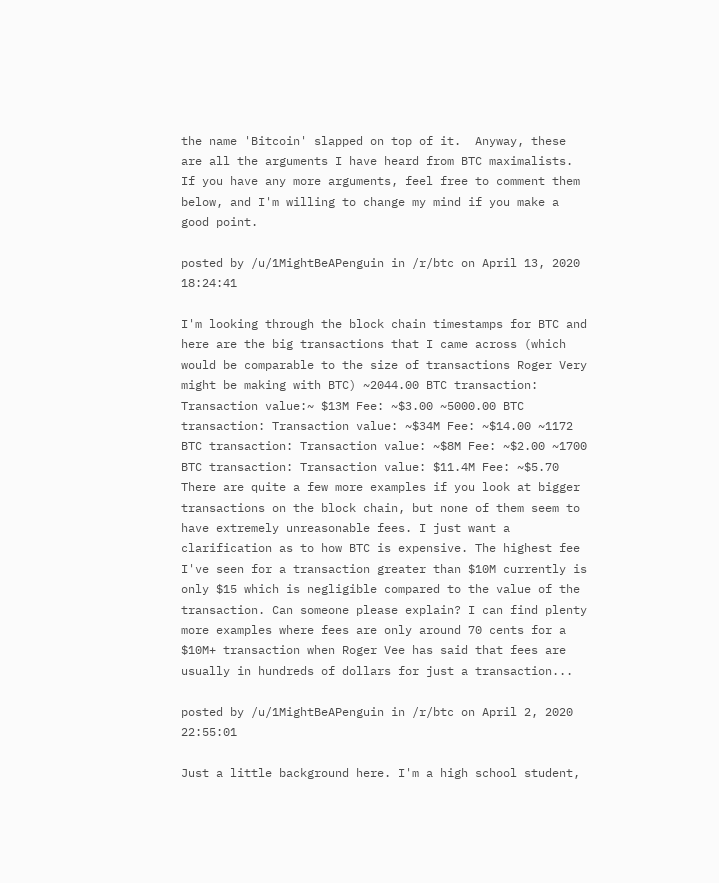the name 'Bitcoin' slapped on top of it.  Anyway, these are all the arguments I have heard from BTC maximalists. If you have any more arguments, feel free to comment them below, and I'm willing to change my mind if you make a good point.

posted by /u/1MightBeAPenguin in /r/btc on April 13, 2020 18:24:41

I'm looking through the block chain timestamps for BTC and here are the big transactions that I came across (which would be comparable to the size of transactions Roger Very might be making with BTC) ~2044.00 BTC transaction: Transaction value:~ $13M Fee: ~$3.00 ~5000.00 BTC transaction: Transaction value: ~$34M Fee: ~$14.00 ~1172 BTC transaction: Transaction value: ~$8M Fee: ~$2.00 ~1700 BTC transaction: Transaction value: $11.4M Fee: ~$5.70 There are quite a few more examples if you look at bigger transactions on the block chain, but none of them seem to have extremely unreasonable fees. I just want a clarification as to how BTC is expensive. The highest fee I've seen for a transaction greater than $10M currently is only $15 which is negligible compared to the value of the transaction. Can someone please explain? I can find plenty more examples where fees are only around 70 cents for a $10M+ transaction when Roger Vee has said that fees are usually in hundreds of dollars for just a transaction...

posted by /u/1MightBeAPenguin in /r/btc on April 2, 2020 22:55:01

Just a little background here. I'm a high school student,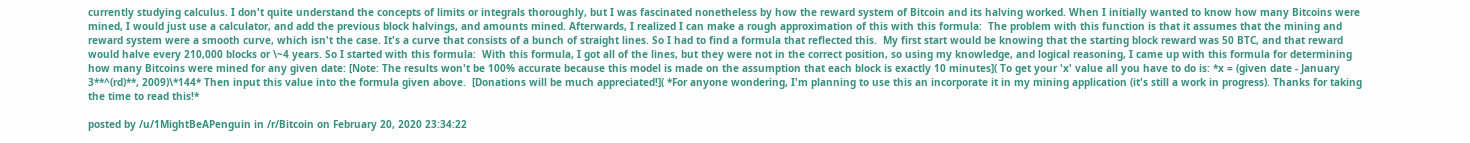currently studying calculus. I don't quite understand the concepts of limits or integrals thoroughly, but I was fascinated nonetheless by how the reward system of Bitcoin and its halving worked. When I initially wanted to know how many Bitcoins were mined, I would just use a calculator, and add the previous block halvings, and amounts mined. Afterwards, I realized I can make a rough approximation of this with this formula:  The problem with this function is that it assumes that the mining and reward system were a smooth curve, which isn't the case. It's a curve that consists of a bunch of straight lines. So I had to find a formula that reflected this.  My first start would be knowing that the starting block reward was 50 BTC, and that reward would halve every 210,000 blocks or \~4 years. So I started with this formula:  With this formula, I got all of the lines, but they were not in the correct position, so using my knowledge, and logical reasoning, I came up with this formula for determining how many Bitcoins were mined for any given date: [Note: The results won't be 100% accurate because this model is made on the assumption that each block is exactly 10 minutes]( To get your 'x' value all you have to do is: *x = (given date - January 3**^(rd)**, 2009)\*144* Then input this value into the formula given above.  [Donations will be much appreciated!]( *For anyone wondering, I'm planning to use this an incorporate it in my mining application (it's still a work in progress). Thanks for taking the time to read this!*

posted by /u/1MightBeAPenguin in /r/Bitcoin on February 20, 2020 23:34:22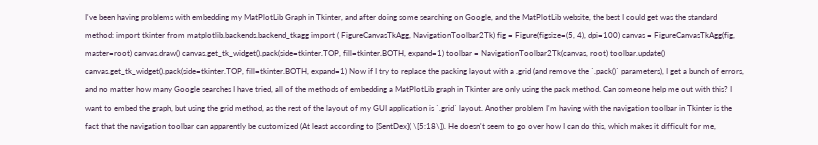I've been having problems with embedding my MatPlotLib Graph in Tkinter, and after doing some searching on Google, and the MatPlotLib website, the best I could get was the standard method: import tkinter from matplotlib.backends.backend_tkagg import ( FigureCanvasTkAgg, NavigationToolbar2Tk) fig = Figure(figsize=(5, 4), dpi=100) canvas = FigureCanvasTkAgg(fig, master=root) canvas.draw() canvas.get_tk_widget().pack(side=tkinter.TOP, fill=tkinter.BOTH, expand=1) toolbar = NavigationToolbar2Tk(canvas, root) toolbar.update() canvas.get_tk_widget().pack(side=tkinter.TOP, fill=tkinter.BOTH, expand=1) Now if I try to replace the packing layout with a .grid (and remove the `.pack()` parameters), I get a bunch of errors, and no matter how many Google searches I have tried, all of the methods of embedding a MatPlotLib graph in Tkinter are only using the pack method. Can someone help me out with this? I want to embed the graph, but using the grid method, as the rest of the layout of my GUI application is `.grid` layout. Another problem I'm having with the navigation toolbar in Tkinter is the fact that the navigation toolbar can apparently be customized (At least according to [SentDex]( \[5:18\]). He doesn't seem to go over how I can do this, which makes it difficult for me,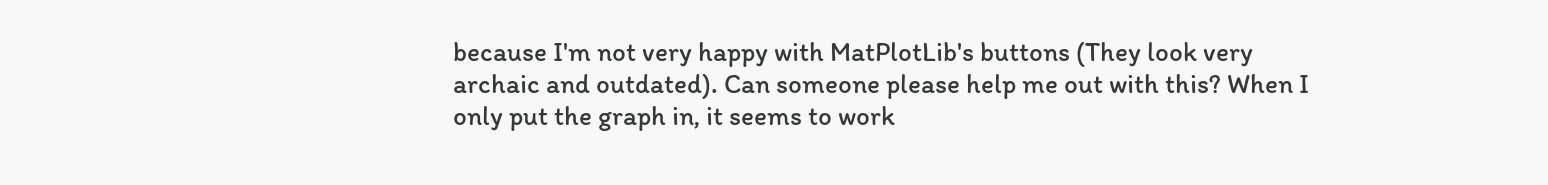because I'm not very happy with MatPlotLib's buttons (They look very archaic and outdated). Can someone please help me out with this? When I only put the graph in, it seems to work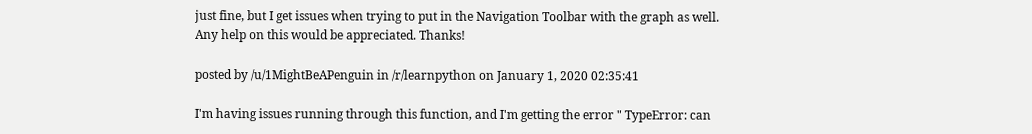just fine, but I get issues when trying to put in the Navigation Toolbar with the graph as well. Any help on this would be appreciated. Thanks!

posted by /u/1MightBeAPenguin in /r/learnpython on January 1, 2020 02:35:41

I'm having issues running through this function, and I'm getting the error " TypeError: can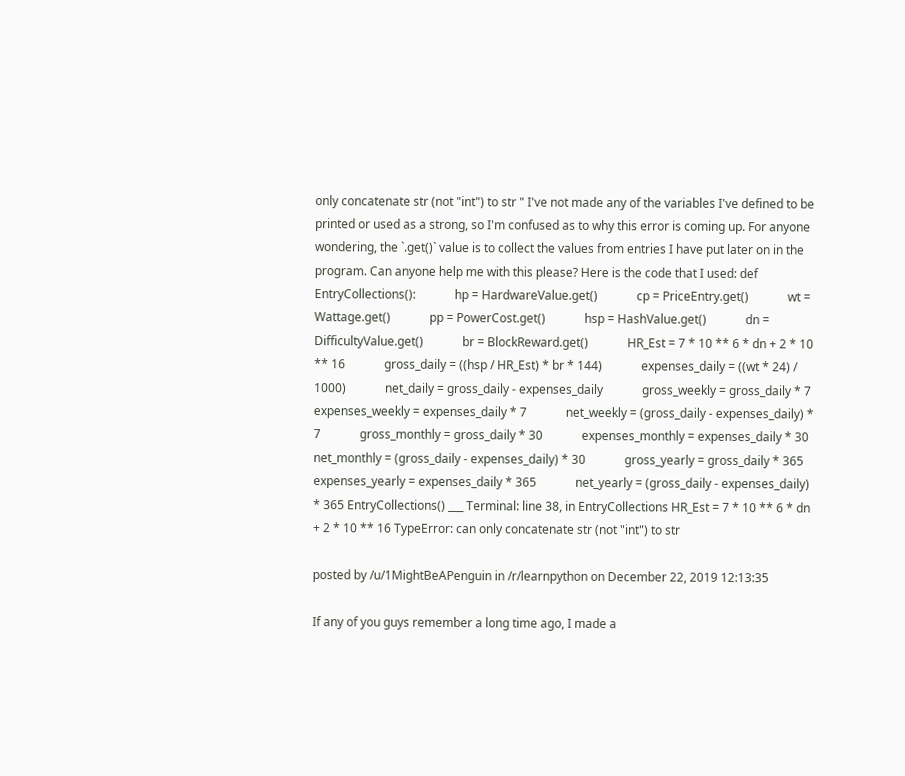only concatenate str (not "int") to str " I've not made any of the variables I've defined to be printed or used as a strong, so I'm confused as to why this error is coming up. For anyone wondering, the `.get()` value is to collect the values from entries I have put later on in the program. Can anyone help me with this please? Here is the code that I used: def EntryCollections():             hp = HardwareValue.get()             cp = PriceEntry.get()             wt = Wattage.get()             pp = PowerCost.get()             hsp = HashValue.get()             dn = DifficultyValue.get()             br = BlockReward.get()             HR_Est = 7 * 10 ** 6 * dn + 2 * 10 ** 16             gross_daily = ((hsp / HR_Est) * br * 144)             expenses_daily = ((wt * 24) / 1000)             net_daily = gross_daily - expenses_daily             gross_weekly = gross_daily * 7             expenses_weekly = expenses_daily * 7             net_weekly = (gross_daily - expenses_daily) * 7             gross_monthly = gross_daily * 30             expenses_monthly = expenses_daily * 30             net_monthly = (gross_daily - expenses_daily) * 30             gross_yearly = gross_daily * 365             expenses_yearly = expenses_daily * 365             net_yearly = (gross_daily - expenses_daily) * 365 EntryCollections() ___ Terminal: line 38, in EntryCollections HR_Est = 7 * 10 ** 6 * dn + 2 * 10 ** 16 TypeError: can only concatenate str (not "int") to str

posted by /u/1MightBeAPenguin in /r/learnpython on December 22, 2019 12:13:35

If any of you guys remember a long time ago, I made a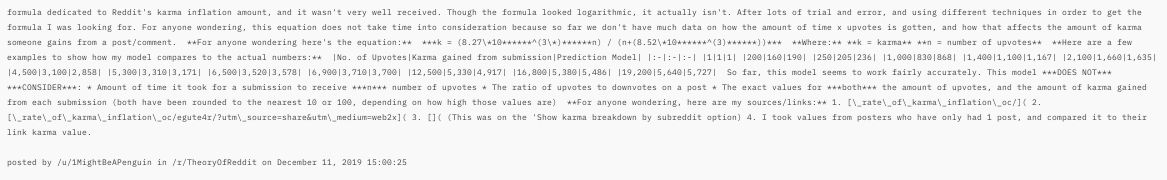formula dedicated to Reddit's karma inflation amount, and it wasn't very well received. Though the formula looked logarithmic, it actually isn't. After lots of trial and error, and using different techniques in order to get the formula I was looking for. For anyone wondering, this equation does not take time into consideration because so far we don't have much data on how the amount of time x upvotes is gotten, and how that affects the amount of karma someone gains from a post/comment.  **For anyone wondering here's the equation:**  ***k = (8.27\*10******^(3\*)******n) / (n+(8.52\*10******^(3)******))***  **Where:** **k = karma** **n = number of upvotes**  **Here are a few examples to show how my model compares to the actual numbers:**  |No. of Upvotes|Karma gained from submission|Prediction Model| |:-|:-|:-| |1|1|1| |200|160|190| |250|205|236| |1,000|830|868| |1,400|1,100|1,167| |2,100|1,660|1,635| |4,500|3,100|2,858| |5,300|3,310|3,171| |6,500|3,520|3,578| |6,900|3,710|3,700| |12,500|5,330|4,917| |16,800|5,380|5,486| |19,200|5,640|5,727|  So far, this model seems to work fairly accurately. This model ***DOES NOT*** ***CONSIDER***: * Amount of time it took for a submission to receive ***n*** number of upvotes * The ratio of upvotes to downvotes on a post * The exact values for ***both*** the amount of upvotes, and the amount of karma gained from each submission (both have been rounded to the nearest 10 or 100, depending on how high those values are)  **For anyone wondering, here are my sources/links:** 1. [\_rate\_of\_karma\_inflation\_oc/]( 2. [\_rate\_of\_karma\_inflation\_oc/egute4r/?utm\_source=share&utm\_medium=web2x]( 3. []( (This was on the 'Show karma breakdown by subreddit option) 4. I took values from posters who have only had 1 post, and compared it to their link karma value.

posted by /u/1MightBeAPenguin in /r/TheoryOfReddit on December 11, 2019 15:00:25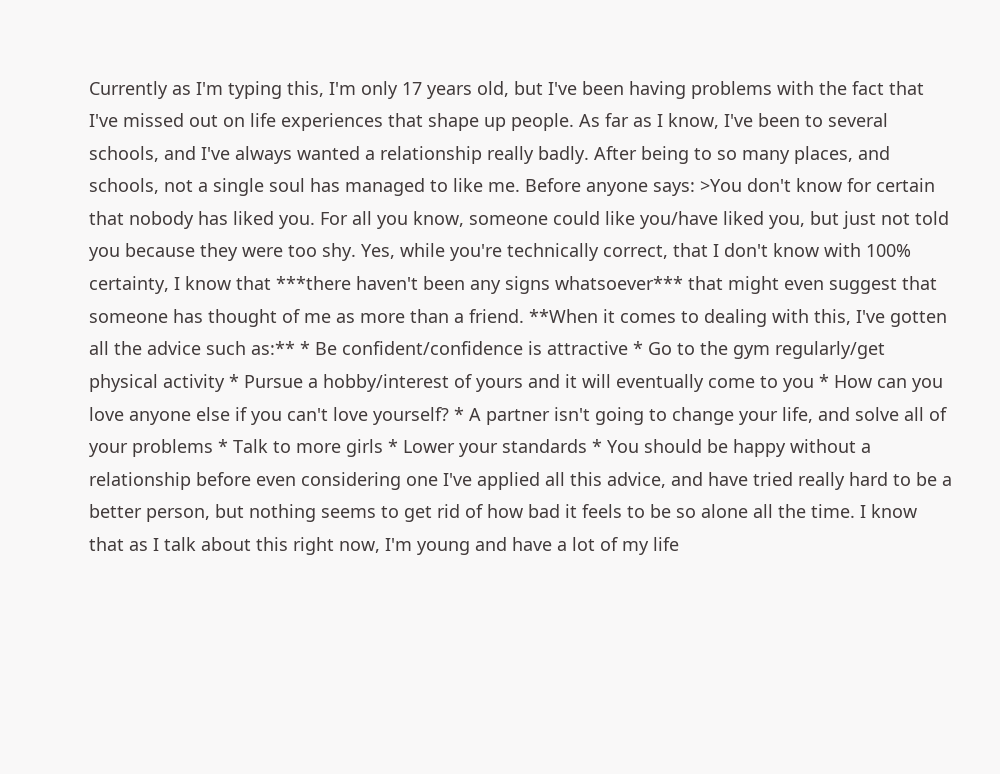Currently as I'm typing this, I'm only 17 years old, but I've been having problems with the fact that I've missed out on life experiences that shape up people. As far as I know, I've been to several schools, and I've always wanted a relationship really badly. After being to so many places, and schools, not a single soul has managed to like me. Before anyone says: >You don't know for certain that nobody has liked you. For all you know, someone could like you/have liked you, but just not told you because they were too shy. Yes, while you're technically correct, that I don't know with 100% certainty, I know that ***there haven't been any signs whatsoever*** that might even suggest that someone has thought of me as more than a friend. **When it comes to dealing with this, I've gotten all the advice such as:** * Be confident/confidence is attractive * Go to the gym regularly/get physical activity * Pursue a hobby/interest of yours and it will eventually come to you * How can you love anyone else if you can't love yourself? * A partner isn't going to change your life, and solve all of your problems * Talk to more girls * Lower your standards * You should be happy without a relationship before even considering one I've applied all this advice, and have tried really hard to be a better person, but nothing seems to get rid of how bad it feels to be so alone all the time. I know that as I talk about this right now, I'm young and have a lot of my life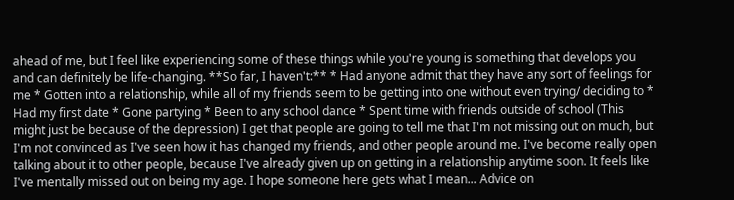ahead of me, but I feel like experiencing some of these things while you're young is something that develops you and can definitely be life-changing. **So far, I haven't:** * Had anyone admit that they have any sort of feelings for me * Gotten into a relationship, while all of my friends seem to be getting into one without even trying/ deciding to * Had my first date * Gone partying * Been to any school dance * Spent time with friends outside of school (This might just be because of the depression) I get that people are going to tell me that I'm not missing out on much, but I'm not convinced as I've seen how it has changed my friends, and other people around me. I've become really open talking about it to other people, because I've already given up on getting in a relationship anytime soon. It feels like I've mentally missed out on being my age. I hope someone here gets what I mean... Advice on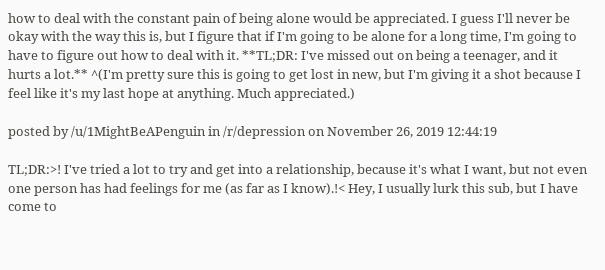how to deal with the constant pain of being alone would be appreciated. I guess I'll never be okay with the way this is, but I figure that if I'm going to be alone for a long time, I'm going to have to figure out how to deal with it. **TL;DR: I've missed out on being a teenager, and it hurts a lot.** ^(I'm pretty sure this is going to get lost in new, but I'm giving it a shot because I feel like it's my last hope at anything. Much appreciated.)

posted by /u/1MightBeAPenguin in /r/depression on November 26, 2019 12:44:19

TL;DR:>! I've tried a lot to try and get into a relationship, because it's what I want, but not even one person has had feelings for me (as far as I know).!< Hey, I usually lurk this sub, but I have come to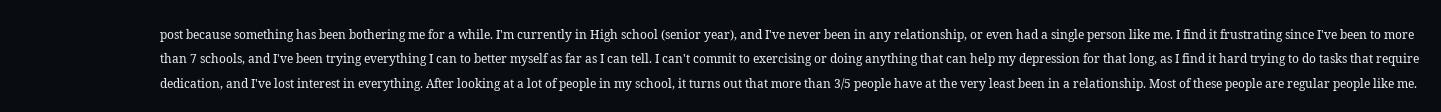post because something has been bothering me for a while. I'm currently in High school (senior year), and I've never been in any relationship, or even had a single person like me. I find it frustrating since I've been to more than 7 schools, and I've been trying everything I can to better myself as far as I can tell. I can't commit to exercising or doing anything that can help my depression for that long, as I find it hard trying to do tasks that require dedication, and I've lost interest in everything. After looking at a lot of people in my school, it turns out that more than 3/5 people have at the very least been in a relationship. Most of these people are regular people like me.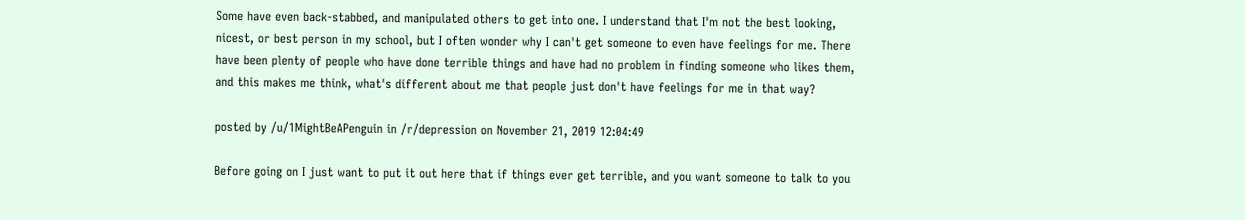Some have even back-stabbed, and manipulated others to get into one. I understand that I'm not the best looking, nicest, or best person in my school, but I often wonder why I can't get someone to even have feelings for me. There have been plenty of people who have done terrible things and have had no problem in finding someone who likes them, and this makes me think, what's different about me that people just don't have feelings for me in that way?

posted by /u/1MightBeAPenguin in /r/depression on November 21, 2019 12:04:49

Before going on I just want to put it out here that if things ever get terrible, and you want someone to talk to you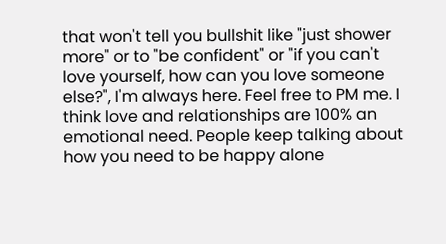that won't tell you bullshit like "just shower more" or to "be confident" or "if you can't love yourself, how can you love someone else?", I'm always here. Feel free to PM me. I think love and relationships are 100% an emotional need. People keep talking about how you need to be happy alone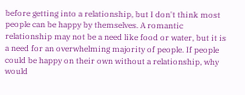before getting into a relationship, but I don't think most people can be happy by themselves. A romantic relationship may not be a need like food or water, but it is a need for an overwhelming majority of people. If people could be happy on their own without a relationship, why would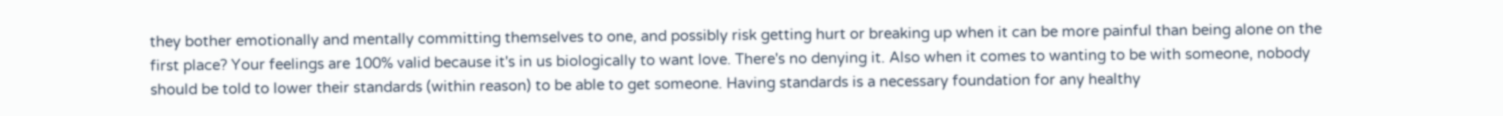they bother emotionally and mentally committing themselves to one, and possibly risk getting hurt or breaking up when it can be more painful than being alone on the first place? Your feelings are 100% valid because it's in us biologically to want love. There's no denying it. Also when it comes to wanting to be with someone, nobody should be told to lower their standards (within reason) to be able to get someone. Having standards is a necessary foundation for any healthy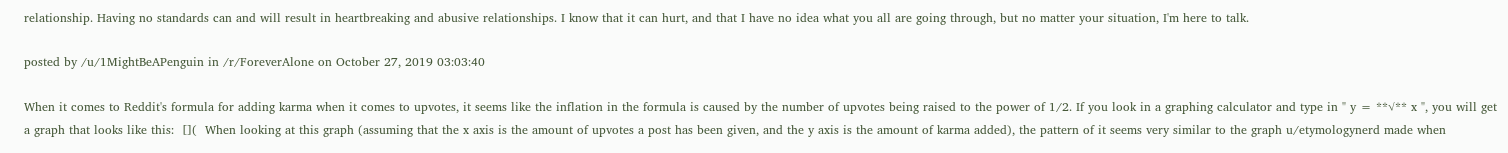relationship. Having no standards can and will result in heartbreaking and abusive relationships. I know that it can hurt, and that I have no idea what you all are going through, but no matter your situation, I'm here to talk.

posted by /u/1MightBeAPenguin in /r/ForeverAlone on October 27, 2019 03:03:40

When it comes to Reddit's formula for adding karma when it comes to upvotes, it seems like the inflation in the formula is caused by the number of upvotes being raised to the power of 1/2. If you look in a graphing calculator and type in " y = **√** x ", you will get a graph that looks like this:  [](  When looking at this graph (assuming that the x axis is the amount of upvotes a post has been given, and the y axis is the amount of karma added), the pattern of it seems very similar to the graph u/etymologynerd made when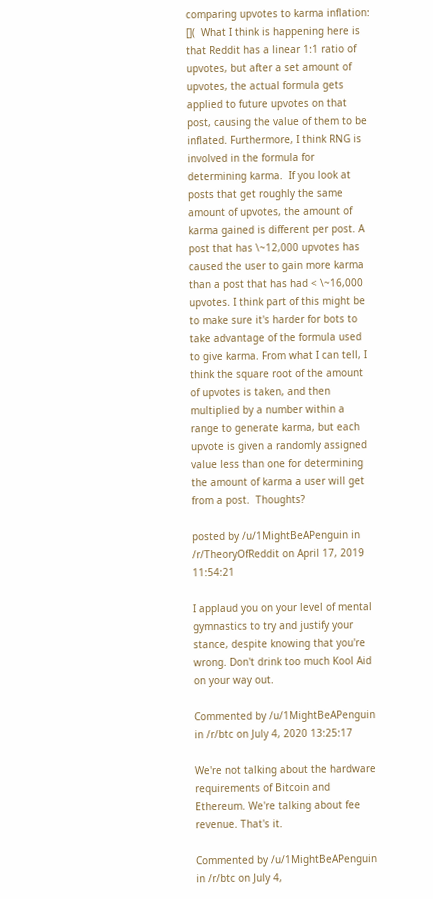comparing upvotes to karma inflation:  [](  What I think is happening here is that Reddit has a linear 1:1 ratio of upvotes, but after a set amount of upvotes, the actual formula gets applied to future upvotes on that post, causing the value of them to be inflated. Furthermore, I think RNG is involved in the formula for determining karma.  If you look at posts that get roughly the same amount of upvotes, the amount of karma gained is different per post. A post that has \~12,000 upvotes has caused the user to gain more karma than a post that has had < \~16,000 upvotes. I think part of this might be to make sure it's harder for bots to take advantage of the formula used to give karma. From what I can tell, I think the square root of the amount of upvotes is taken, and then multiplied by a number within a range to generate karma, but each upvote is given a randomly assigned value less than one for determining the amount of karma a user will get from a post.  Thoughts?

posted by /u/1MightBeAPenguin in /r/TheoryOfReddit on April 17, 2019 11:54:21

I applaud you on your level of mental gymnastics to try and justify your stance, despite knowing that you're wrong. Don't drink too much Kool Aid on your way out.

Commented by /u/1MightBeAPenguin in /r/btc on July 4, 2020 13:25:17

We're not talking about the hardware requirements of Bitcoin and Ethereum. We're talking about fee revenue. That's it.

Commented by /u/1MightBeAPenguin in /r/btc on July 4,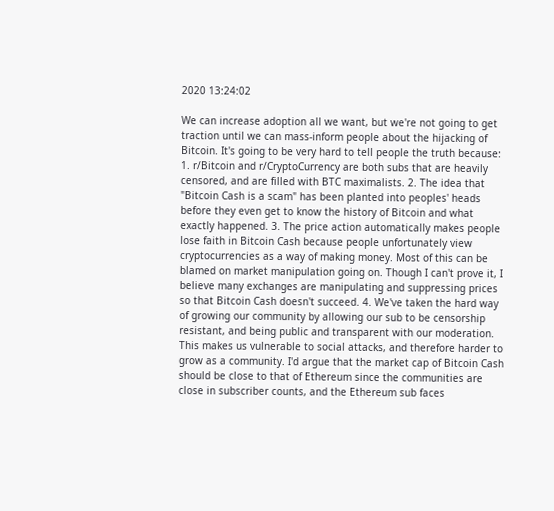2020 13:24:02

We can increase adoption all we want, but we're not going to get traction until we can mass-inform people about the hijacking of Bitcoin. It's going to be very hard to tell people the truth because:  1. r/Bitcoin and r/CryptoCurrency are both subs that are heavily censored, and are filled with BTC maximalists. 2. The idea that "Bitcoin Cash is a scam" has been planted into peoples' heads before they even get to know the history of Bitcoin and what exactly happened. 3. The price action automatically makes people lose faith in Bitcoin Cash because people unfortunately view cryptocurrencies as a way of making money. Most of this can be blamed on market manipulation going on. Though I can't prove it, I believe many exchanges are manipulating and suppressing prices so that Bitcoin Cash doesn't succeed. 4. We've taken the hard way of growing our community by allowing our sub to be censorship resistant, and being public and transparent with our moderation. This makes us vulnerable to social attacks, and therefore harder to grow as a community. I'd argue that the market cap of Bitcoin Cash should be close to that of Ethereum since the communities are close in subscriber counts, and the Ethereum sub faces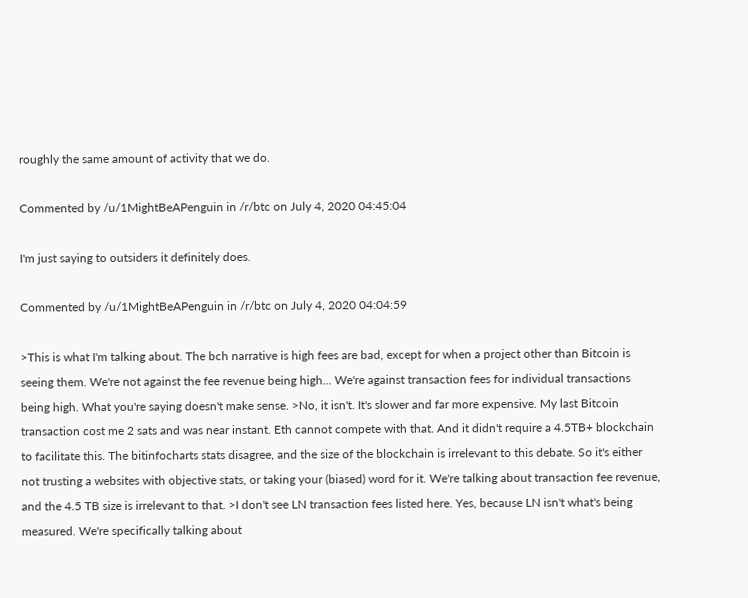roughly the same amount of activity that we do.

Commented by /u/1MightBeAPenguin in /r/btc on July 4, 2020 04:45:04

I'm just saying to outsiders it definitely does.

Commented by /u/1MightBeAPenguin in /r/btc on July 4, 2020 04:04:59

>This is what I'm talking about. The bch narrative is high fees are bad, except for when a project other than Bitcoin is seeing them. We're not against the fee revenue being high... We're against transaction fees for individual transactions being high. What you're saying doesn't make sense. >No, it isn't. It's slower and far more expensive. My last Bitcoin transaction cost me 2 sats and was near instant. Eth cannot compete with that. And it didn't require a 4.5TB+ blockchain to facilitate this. The bitinfocharts stats disagree, and the size of the blockchain is irrelevant to this debate. So it's either not trusting a websites with objective stats, or taking your (biased) word for it. We're talking about transaction fee revenue, and the 4.5 TB size is irrelevant to that. >I don't see LN transaction fees listed here. Yes, because LN isn't what's being measured. We're specifically talking about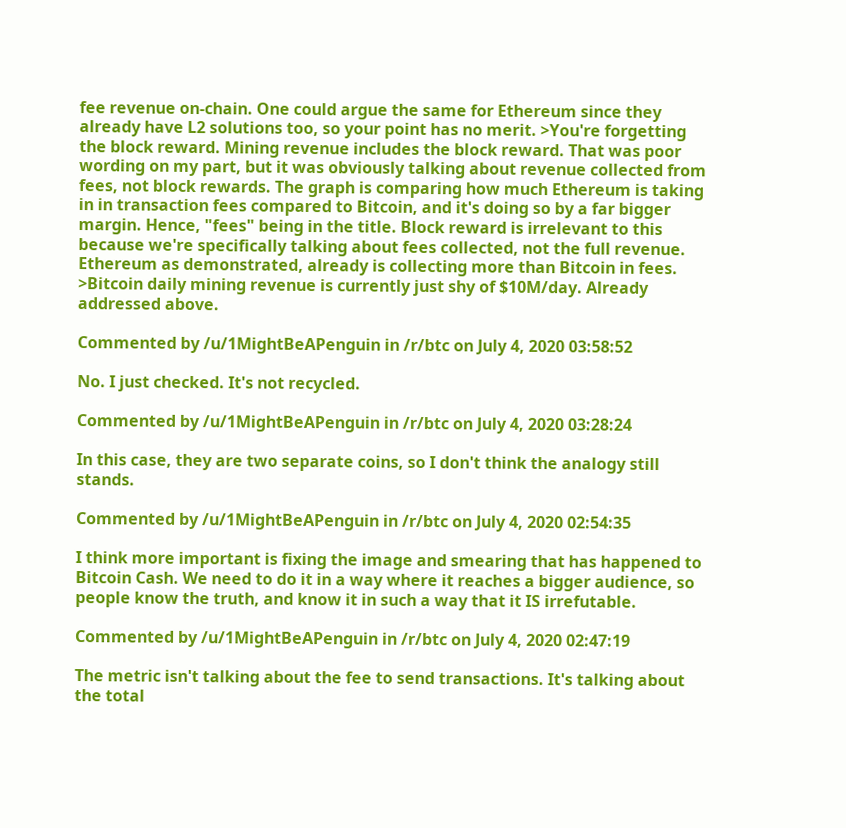fee revenue on-chain. One could argue the same for Ethereum since they already have L2 solutions too, so your point has no merit. >You're forgetting the block reward. Mining revenue includes the block reward. That was poor wording on my part, but it was obviously talking about revenue collected from fees, not block rewards. The graph is comparing how much Ethereum is taking in in transaction fees compared to Bitcoin, and it's doing so by a far bigger margin. Hence, "fees" being in the title. Block reward is irrelevant to this because we're specifically talking about fees collected, not the full revenue. Ethereum as demonstrated, already is collecting more than Bitcoin in fees. >Bitcoin daily mining revenue is currently just shy of $10M/day. Already addressed above.

Commented by /u/1MightBeAPenguin in /r/btc on July 4, 2020 03:58:52

No. I just checked. It's not recycled.

Commented by /u/1MightBeAPenguin in /r/btc on July 4, 2020 03:28:24

In this case, they are two separate coins, so I don't think the analogy still stands.

Commented by /u/1MightBeAPenguin in /r/btc on July 4, 2020 02:54:35

I think more important is fixing the image and smearing that has happened to Bitcoin Cash. We need to do it in a way where it reaches a bigger audience, so people know the truth, and know it in such a way that it IS irrefutable.

Commented by /u/1MightBeAPenguin in /r/btc on July 4, 2020 02:47:19

The metric isn't talking about the fee to send transactions. It's talking about the total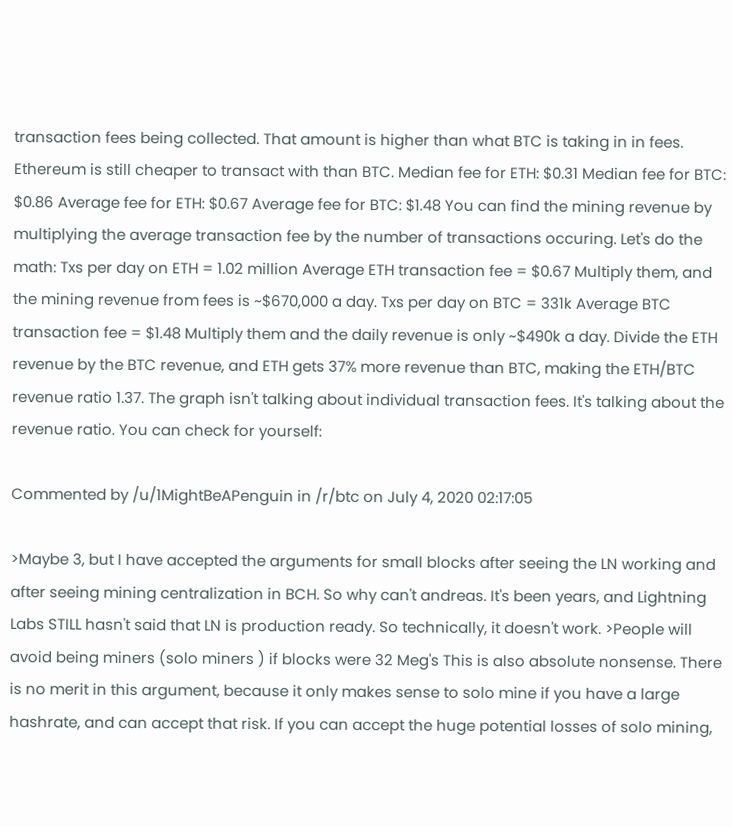transaction fees being collected. That amount is higher than what BTC is taking in in fees. Ethereum is still cheaper to transact with than BTC. Median fee for ETH: $0.31 Median fee for BTC: $0.86 Average fee for ETH: $0.67 Average fee for BTC: $1.48 You can find the mining revenue by multiplying the average transaction fee by the number of transactions occuring. Let's do the math: Txs per day on ETH = 1.02 million Average ETH transaction fee = $0.67 Multiply them, and the mining revenue from fees is ~$670,000 a day. Txs per day on BTC = 331k Average BTC transaction fee = $1.48 Multiply them and the daily revenue is only ~$490k a day. Divide the ETH revenue by the BTC revenue, and ETH gets 37% more revenue than BTC, making the ETH/BTC revenue ratio 1.37. The graph isn't talking about individual transaction fees. It's talking about the revenue ratio. You can check for yourself:

Commented by /u/1MightBeAPenguin in /r/btc on July 4, 2020 02:17:05

>Maybe 3, but I have accepted the arguments for small blocks after seeing the LN working and after seeing mining centralization in BCH. So why can't andreas. It's been years, and Lightning Labs STILL hasn't said that LN is production ready. So technically, it doesn't work. >People will avoid being miners (solo miners ) if blocks were 32 Meg's This is also absolute nonsense. There is no merit in this argument, because it only makes sense to solo mine if you have a large hashrate, and can accept that risk. If you can accept the huge potential losses of solo mining,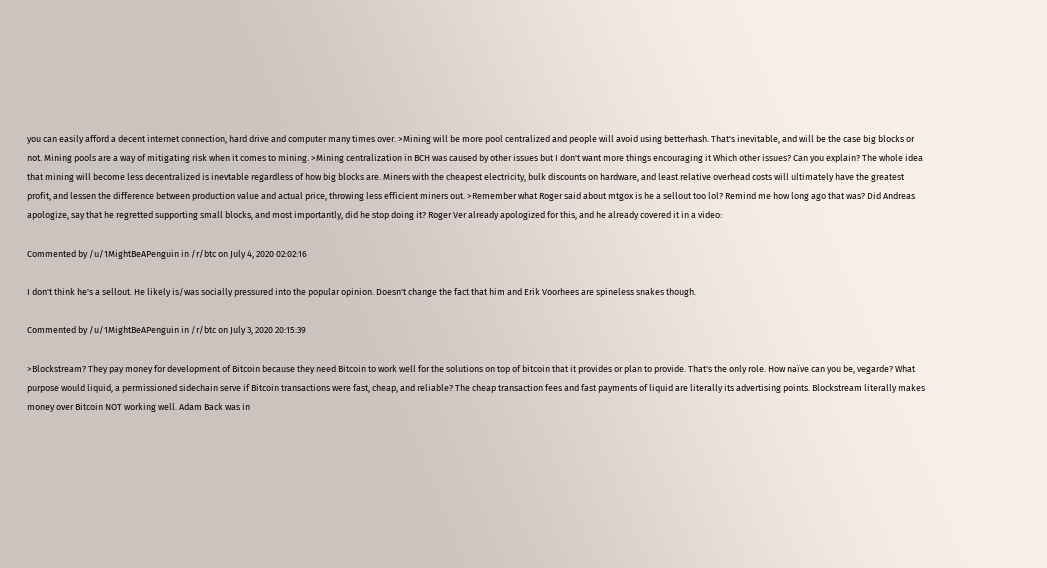you can easily afford a decent internet connection, hard drive and computer many times over. >Mining will be more pool centralized and people will avoid using betterhash. That's inevitable, and will be the case big blocks or not. Mining pools are a way of mitigating risk when it comes to mining. >Mining centralization in BCH was caused by other issues but I don't want more things encouraging it Which other issues? Can you explain? The whole idea that mining will become less decentralized is inevtable regardless of how big blocks are. Miners with the cheapest electricity, bulk discounts on hardware, and least relative overhead costs will ultimately have the greatest profit, and lessen the difference between production value and actual price, throwing less efficient miners out. >Remember what Roger said about mtgox is he a sellout too lol? Remind me how long ago that was? Did Andreas apologize, say that he regretted supporting small blocks, and most importantly, did he stop doing it? Roger Ver already apologized for this, and he already covered it in a video:

Commented by /u/1MightBeAPenguin in /r/btc on July 4, 2020 02:02:16

I don't think he's a sellout. He likely is/was socially pressured into the popular opinion. Doesn't change the fact that him and Erik Voorhees are spineless snakes though.

Commented by /u/1MightBeAPenguin in /r/btc on July 3, 2020 20:15:39

>Blockstream? They pay money for development of Bitcoin because they need Bitcoin to work well for the solutions on top of bitcoin that it provides or plan to provide. That's the only role. How naïve can you be, vegarde? What purpose would liquid, a permissioned sidechain serve if Bitcoin transactions were fast, cheap, and reliable? The cheap transaction fees and fast payments of liquid are literally its advertising points. Blockstream literally makes money over Bitcoin NOT working well. Adam Back was in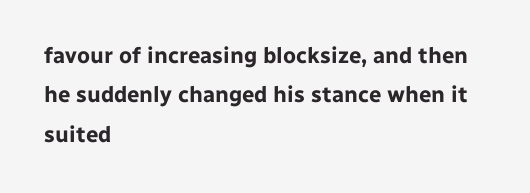favour of increasing blocksize, and then he suddenly changed his stance when it suited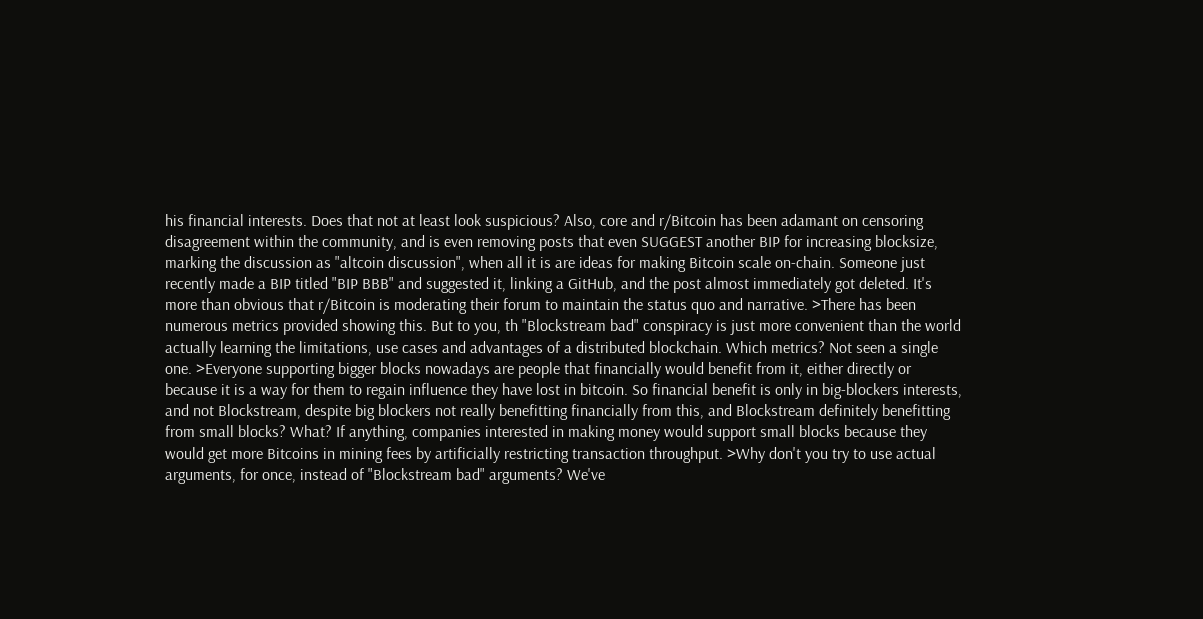his financial interests. Does that not at least look suspicious? Also, core and r/Bitcoin has been adamant on censoring disagreement within the community, and is even removing posts that even SUGGEST another BIP for increasing blocksize, marking the discussion as "altcoin discussion", when all it is are ideas for making Bitcoin scale on-chain. Someone just recently made a BIP titled "BIP BBB" and suggested it, linking a GitHub, and the post almost immediately got deleted. It's more than obvious that r/Bitcoin is moderating their forum to maintain the status quo and narrative. >There has been numerous metrics provided showing this. But to you, th "Blockstream bad" conspiracy is just more convenient than the world actually learning the limitations, use cases and advantages of a distributed blockchain. Which metrics? Not seen a single one. >Everyone supporting bigger blocks nowadays are people that financially would benefit from it, either directly or because it is a way for them to regain influence they have lost in bitcoin. So financial benefit is only in big-blockers interests, and not Blockstream, despite big blockers not really benefitting financially from this, and Blockstream definitely benefitting from small blocks? What? If anything, companies interested in making money would support small blocks because they would get more Bitcoins in mining fees by artificially restricting transaction throughput. >Why don't you try to use actual arguments, for once, instead of "Blockstream bad" arguments? We've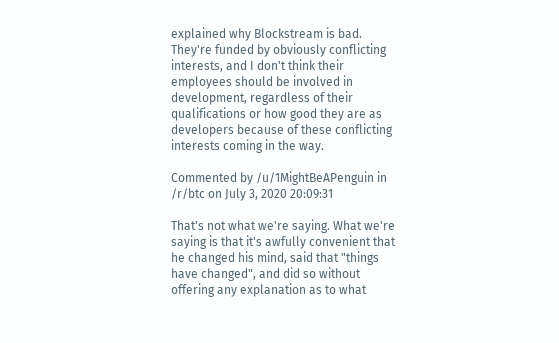explained why Blockstream is bad. They're funded by obviously conflicting interests, and I don't think their employees should be involved in development, regardless of their qualifications or how good they are as developers because of these conflicting interests coming in the way.

Commented by /u/1MightBeAPenguin in /r/btc on July 3, 2020 20:09:31

That's not what we're saying. What we're saying is that it's awfully convenient that he changed his mind, said that "things have changed", and did so without offering any explanation as to what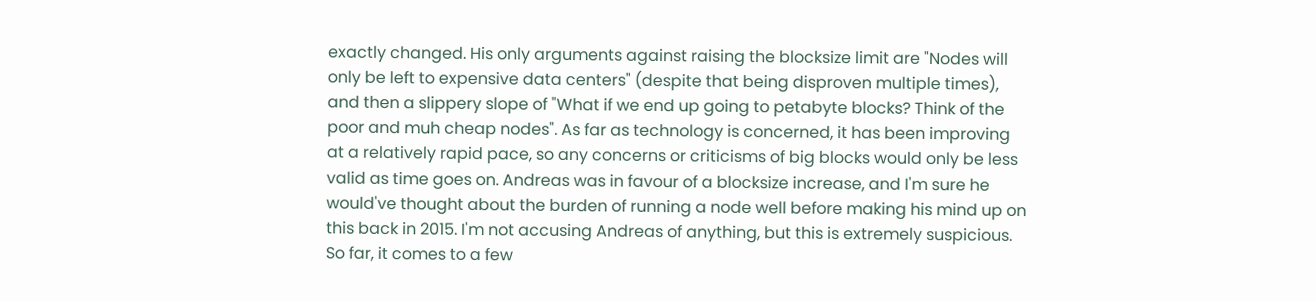exactly changed. His only arguments against raising the blocksize limit are "Nodes will only be left to expensive data centers" (despite that being disproven multiple times), and then a slippery slope of "What if we end up going to petabyte blocks? Think of the poor and muh cheap nodes". As far as technology is concerned, it has been improving at a relatively rapid pace, so any concerns or criticisms of big blocks would only be less valid as time goes on. Andreas was in favour of a blocksize increase, and I'm sure he would've thought about the burden of running a node well before making his mind up on this back in 2015. I'm not accusing Andreas of anything, but this is extremely suspicious. So far, it comes to a few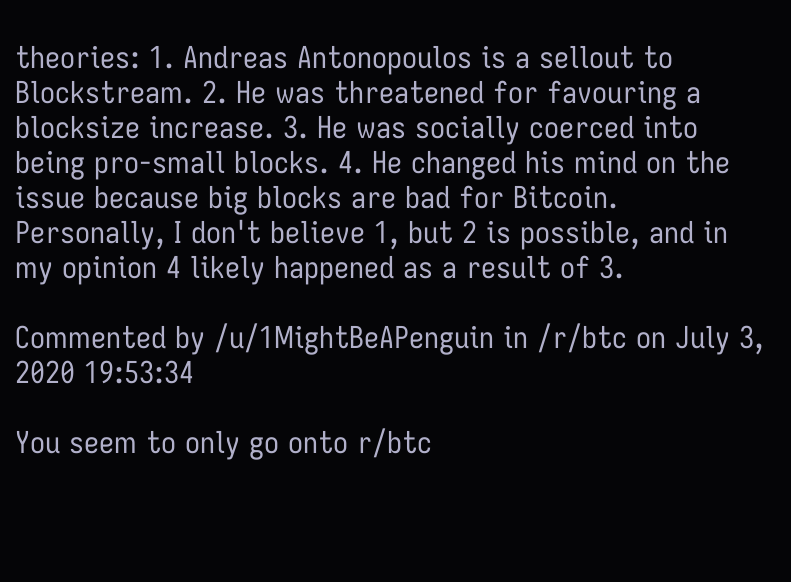theories: 1. Andreas Antonopoulos is a sellout to Blockstream. 2. He was threatened for favouring a blocksize increase. 3. He was socially coerced into being pro-small blocks. 4. He changed his mind on the issue because big blocks are bad for Bitcoin. Personally, I don't believe 1, but 2 is possible, and in my opinion 4 likely happened as a result of 3.

Commented by /u/1MightBeAPenguin in /r/btc on July 3, 2020 19:53:34

You seem to only go onto r/btc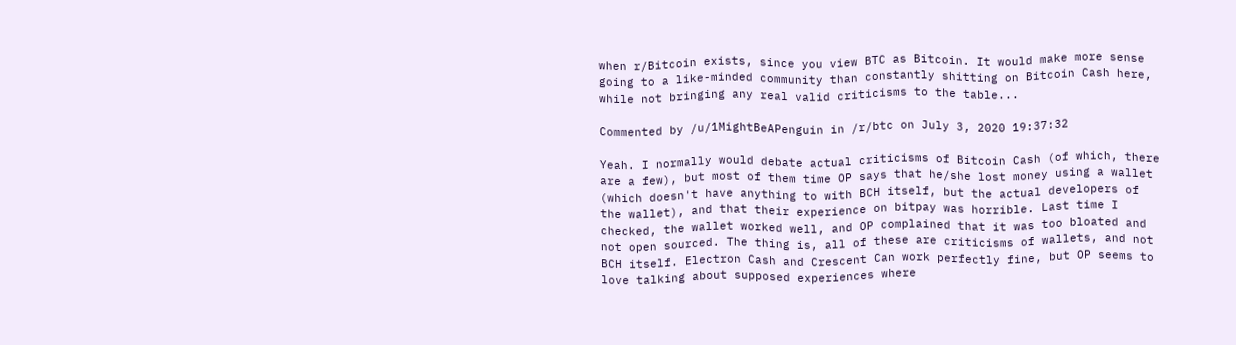when r/Bitcoin exists, since you view BTC as Bitcoin. It would make more sense going to a like-minded community than constantly shitting on Bitcoin Cash here, while not bringing any real valid criticisms to the table...

Commented by /u/1MightBeAPenguin in /r/btc on July 3, 2020 19:37:32

Yeah. I normally would debate actual criticisms of Bitcoin Cash (of which, there are a few), but most of them time OP says that he/she lost money using a wallet (which doesn't have anything to with BCH itself, but the actual developers of the wallet), and that their experience on bitpay was horrible. Last time I checked, the wallet worked well, and OP complained that it was too bloated and not open sourced. The thing is, all of these are criticisms of wallets, and not BCH itself. Electron Cash and Crescent Can work perfectly fine, but OP seems to love talking about supposed experiences where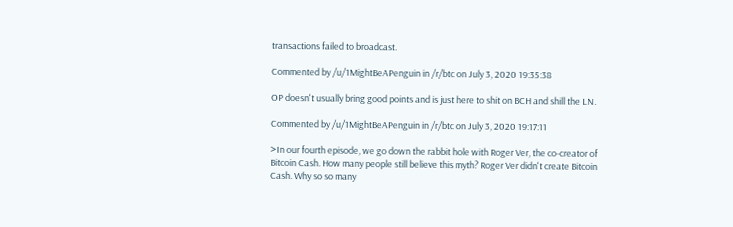transactions failed to broadcast.

Commented by /u/1MightBeAPenguin in /r/btc on July 3, 2020 19:35:38

OP doesn't usually bring good points and is just here to shit on BCH and shill the LN.

Commented by /u/1MightBeAPenguin in /r/btc on July 3, 2020 19:17:11

>In our fourth episode, we go down the rabbit hole with Roger Ver, the co-creator of Bitcoin Cash. How many people still believe this myth? Roger Ver didn't create Bitcoin Cash. Why so so many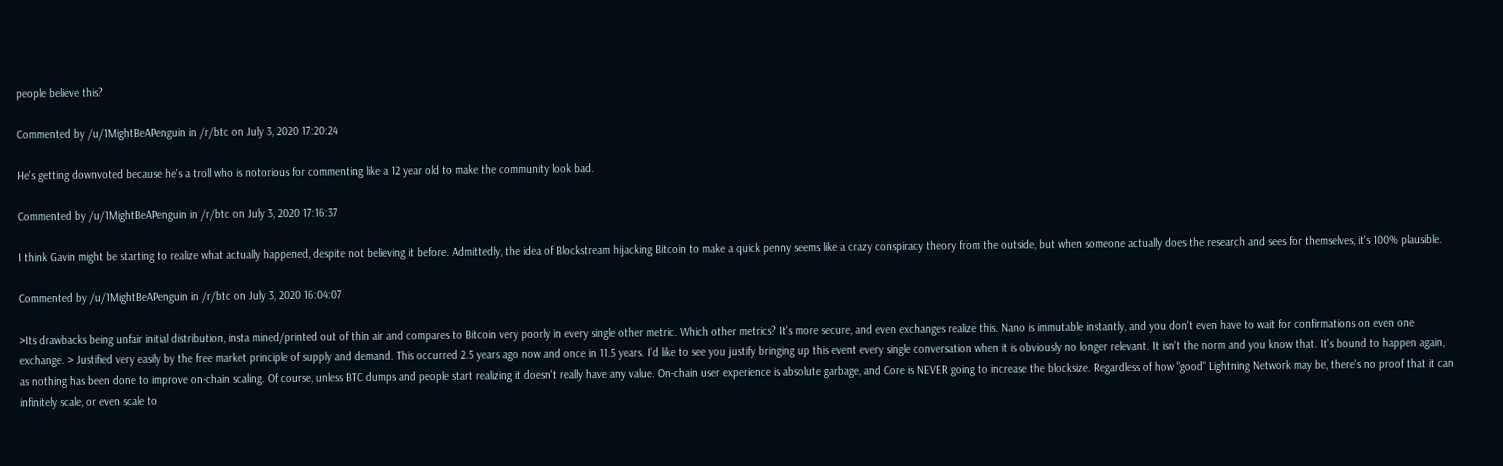people believe this?

Commented by /u/1MightBeAPenguin in /r/btc on July 3, 2020 17:20:24

He's getting downvoted because he's a troll who is notorious for commenting like a 12 year old to make the community look bad.

Commented by /u/1MightBeAPenguin in /r/btc on July 3, 2020 17:16:37

I think Gavin might be starting to realize what actually happened, despite not believing it before. Admittedly, the idea of Blockstream hijacking Bitcoin to make a quick penny seems like a crazy conspiracy theory from the outside, but when someone actually does the research and sees for themselves, it's 100% plausible.

Commented by /u/1MightBeAPenguin in /r/btc on July 3, 2020 16:04:07

>Its drawbacks being unfair initial distribution, insta mined/printed out of thin air and compares to Bitcoin very poorly in every single other metric. Which other metrics? It's more secure, and even exchanges realize this. Nano is immutable instantly, and you don't even have to wait for confirmations on even one exchange. > Justified very easily by the free market principle of supply and demand. This occurred 2.5 years ago now and once in 11.5 years. I'd like to see you justify bringing up this event every single conversation when it is obviously no longer relevant. It isn't the norm and you know that. It's bound to happen again, as nothing has been done to improve on-chain scaling. Of course, unless BTC dumps and people start realizing it doesn't really have any value. On-chain user experience is absolute garbage, and Core is NEVER going to increase the blocksize. Regardless of how "good" Lightning Network may be, there's no proof that it can infinitely scale, or even scale to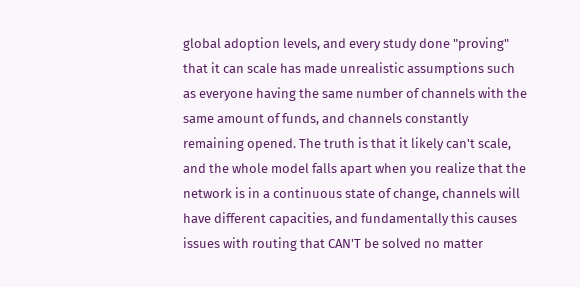global adoption levels, and every study done "proving" that it can scale has made unrealistic assumptions such as everyone having the same number of channels with the same amount of funds, and channels constantly remaining opened. The truth is that it likely can't scale, and the whole model falls apart when you realize that the network is in a continuous state of change, channels will have different capacities, and fundamentally this causes issues with routing that CAN'T be solved no matter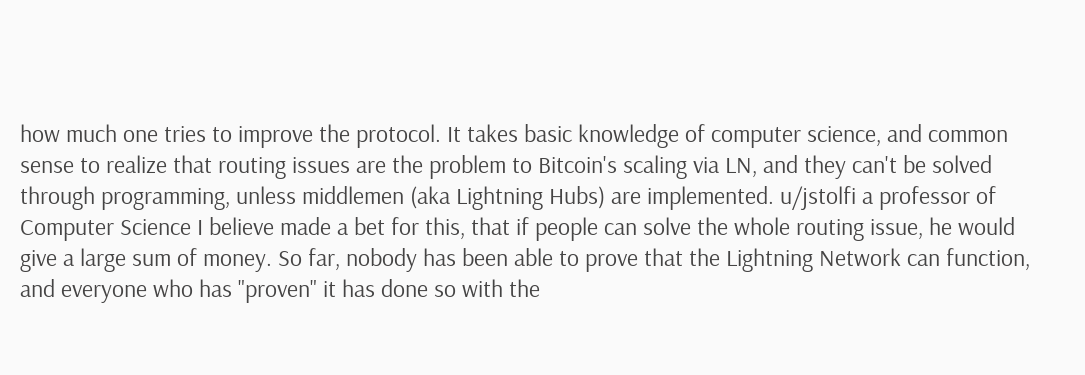how much one tries to improve the protocol. It takes basic knowledge of computer science, and common sense to realize that routing issues are the problem to Bitcoin's scaling via LN, and they can't be solved through programming, unless middlemen (aka Lightning Hubs) are implemented. u/jstolfi a professor of Computer Science I believe made a bet for this, that if people can solve the whole routing issue, he would give a large sum of money. So far, nobody has been able to prove that the Lightning Network can function, and everyone who has "proven" it has done so with the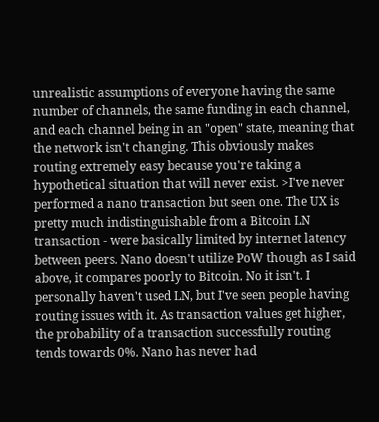unrealistic assumptions of everyone having the same number of channels, the same funding in each channel, and each channel being in an "open" state, meaning that the network isn't changing. This obviously makes routing extremely easy because you're taking a hypothetical situation that will never exist. >I've never performed a nano transaction but seen one. The UX is pretty much indistinguishable from a Bitcoin LN transaction - were basically limited by internet latency between peers. Nano doesn't utilize PoW though as I said above, it compares poorly to Bitcoin. No it isn't. I personally haven't used LN, but I've seen people having routing issues with it. As transaction values get higher, the probability of a transaction successfully routing tends towards 0%. Nano has never had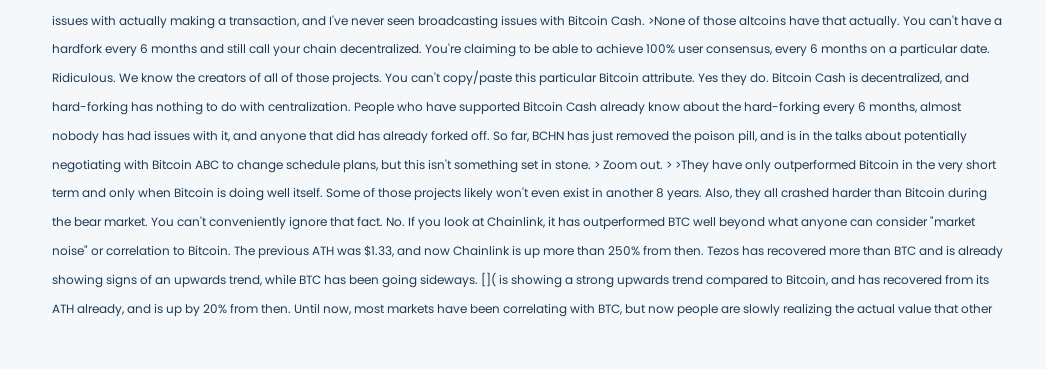issues with actually making a transaction, and I've never seen broadcasting issues with Bitcoin Cash. >None of those altcoins have that actually. You can't have a hardfork every 6 months and still call your chain decentralized. You're claiming to be able to achieve 100% user consensus, every 6 months on a particular date. Ridiculous. We know the creators of all of those projects. You can't copy/paste this particular Bitcoin attribute. Yes they do. Bitcoin Cash is decentralized, and hard-forking has nothing to do with centralization. People who have supported Bitcoin Cash already know about the hard-forking every 6 months, almost nobody has had issues with it, and anyone that did has already forked off. So far, BCHN has just removed the poison pill, and is in the talks about potentially negotiating with Bitcoin ABC to change schedule plans, but this isn't something set in stone. > Zoom out. > >They have only outperformed Bitcoin in the very short term and only when Bitcoin is doing well itself. Some of those projects likely won't even exist in another 8 years. Also, they all crashed harder than Bitcoin during the bear market. You can't conveniently ignore that fact. No. If you look at Chainlink, it has outperformed BTC well beyond what anyone can consider "market noise" or correlation to Bitcoin. The previous ATH was $1.33, and now Chainlink is up more than 250% from then. Tezos has recovered more than BTC and is already showing signs of an upwards trend, while BTC has been going sideways. []( is showing a strong upwards trend compared to Bitcoin, and has recovered from its ATH already, and is up by 20% from then. Until now, most markets have been correlating with BTC, but now people are slowly realizing the actual value that other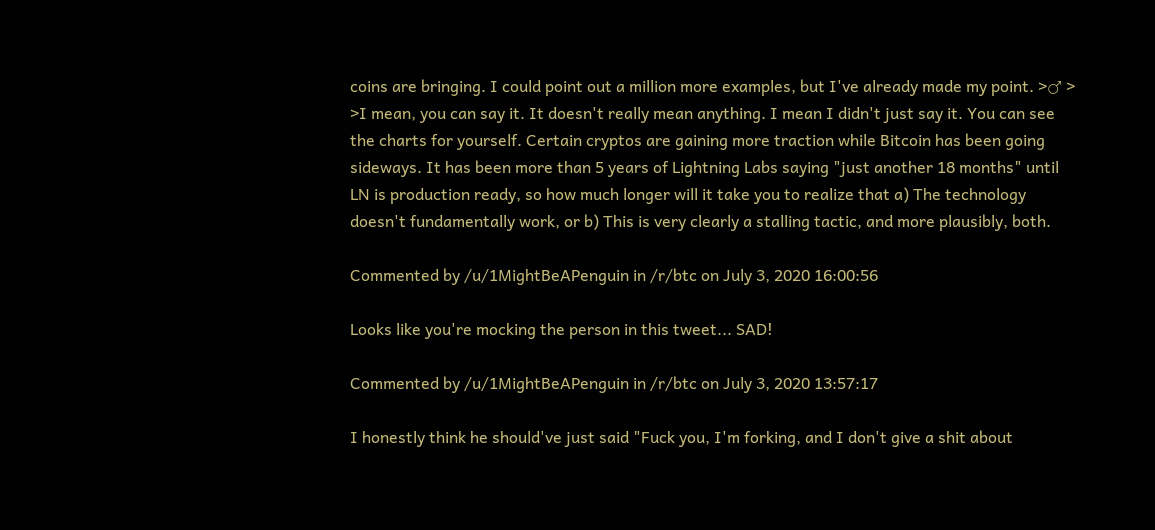coins are bringing. I could point out a million more examples, but I've already made my point. >♂ > >I mean, you can say it. It doesn't really mean anything. I mean I didn't just say it. You can see the charts for yourself. Certain cryptos are gaining more traction while Bitcoin has been going sideways. It has been more than 5 years of Lightning Labs saying "just another 18 months" until LN is production ready, so how much longer will it take you to realize that a) The technology doesn't fundamentally work, or b) This is very clearly a stalling tactic, and more plausibly, both.

Commented by /u/1MightBeAPenguin in /r/btc on July 3, 2020 16:00:56

Looks like you're mocking the person in this tweet... SAD!

Commented by /u/1MightBeAPenguin in /r/btc on July 3, 2020 13:57:17

I honestly think he should've just said "Fuck you, I'm forking, and I don't give a shit about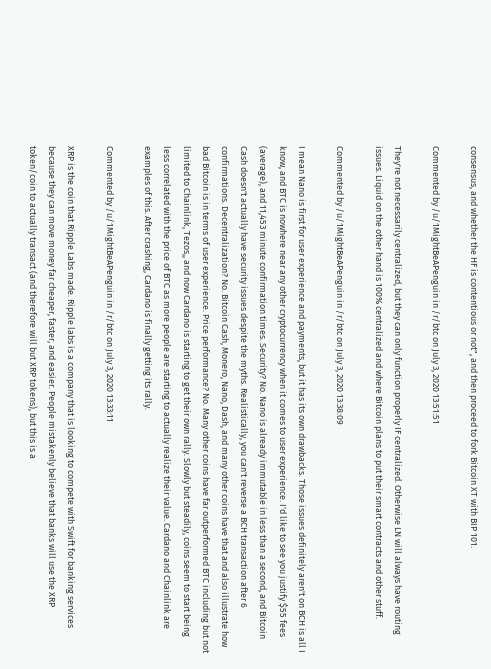consensus, and whether the HF is contentious or not", and then proceed to fork Bitcoin XT with BIP 101.

Commented by /u/1MightBeAPenguin in /r/btc on July 3, 2020 13:51:51

They're not necessarily centralized, but they can only function properly IF centralized. Otherwise LN will always have routing issues. Liquid on the other hand is 100% centralized and where Bitcoin plans to put their smart contracts and other stuff.

Commented by /u/1MightBeAPenguin in /r/btc on July 3, 2020 13:38:09

I mean Nano is first for user experience and payments, but it has its own drawbacks. Those issues definitely aren't on BCH is all I know, and BTC is nowhere near any other cryptocurrency when it comes to user experience. I'd like to see you justify $55 fees (average), and 11,453 minute confirmation times. Security? No. Nano is already immutable in less than a second, and Bitcoin Cash doesn't actually have security issues despite the myths. Realistically, you can't reverse a BCH transaction after 6 confirmations. Decentralization? No. Bitcoin Cash, Monero, Nano, Dash, and many other coins have that and also illustrate how bad Bitcoin is in terms of user experience. Price performance? No. Many other coins have far outperformed BTC including but not limited to Chainlink, Tezos,, and now Cardano is starting to get their own rally. Slowly but steadily, coins seem to start being less correlated with the price of BTC as more people are starting to actually realize their value. Cardano and Chainlink are examples of this. After crashing, Cardano is finally getting its rally.

Commented by /u/1MightBeAPenguin in /r/btc on July 3, 2020 13:33:11

XRP is the coin that Ripple Labs made. Ripple labs is a company that is looking to compete with Swift for banking services because they can move money far cheaper, faster, and easier. People mistakenly believe that banks will use the XRP token/coin to actually transact (and therefore will but XRP tokens), but this is a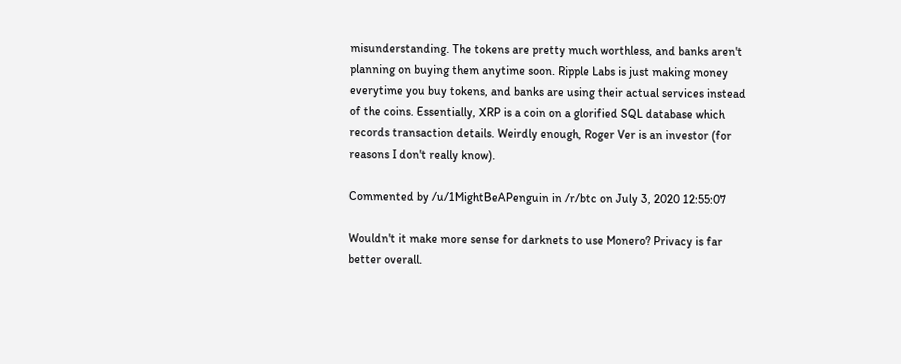misunderstanding. The tokens are pretty much worthless, and banks aren't planning on buying them anytime soon. Ripple Labs is just making money everytime you buy tokens, and banks are using their actual services instead of the coins. Essentially, XRP is a coin on a glorified SQL database which records transaction details. Weirdly enough, Roger Ver is an investor (for reasons I don't really know).

Commented by /u/1MightBeAPenguin in /r/btc on July 3, 2020 12:55:07

Wouldn't it make more sense for darknets to use Monero? Privacy is far better overall.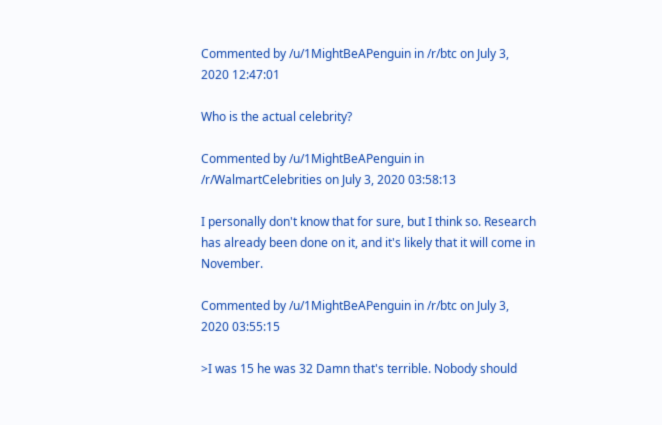Commented by /u/1MightBeAPenguin in /r/btc on July 3, 2020 12:47:01

Who is the actual celebrity?

Commented by /u/1MightBeAPenguin in /r/WalmartCelebrities on July 3, 2020 03:58:13

I personally don't know that for sure, but I think so. Research has already been done on it, and it's likely that it will come in November.

Commented by /u/1MightBeAPenguin in /r/btc on July 3, 2020 03:55:15

>I was 15 he was 32 Damn that's terrible. Nobody should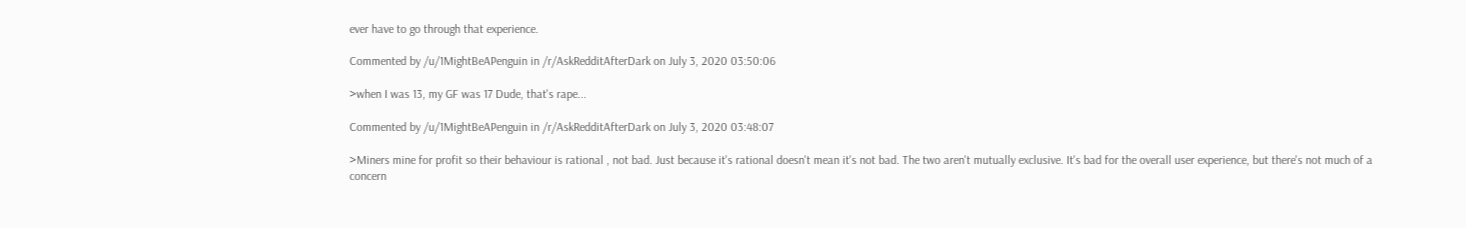ever have to go through that experience.

Commented by /u/1MightBeAPenguin in /r/AskRedditAfterDark on July 3, 2020 03:50:06

>when I was 13, my GF was 17 Dude, that's rape...

Commented by /u/1MightBeAPenguin in /r/AskRedditAfterDark on July 3, 2020 03:48:07

>Miners mine for profit so their behaviour is rational , not bad. Just because it's rational doesn't mean it's not bad. The two aren't mutually exclusive. It's bad for the overall user experience, but there's not much of a concern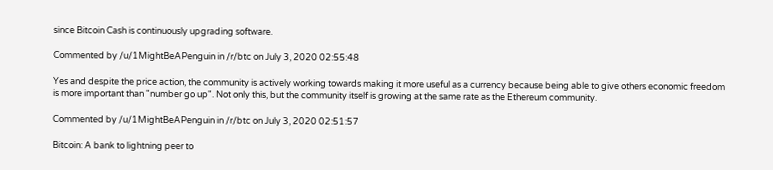since Bitcoin Cash is continuously upgrading software.

Commented by /u/1MightBeAPenguin in /r/btc on July 3, 2020 02:55:48

Yes and despite the price action, the community is actively working towards making it more useful as a currency because being able to give others economic freedom is more important than "number go up". Not only this, but the community itself is growing at the same rate as the Ethereum community.

Commented by /u/1MightBeAPenguin in /r/btc on July 3, 2020 02:51:57

Bitcoin: A bank to lightning peer to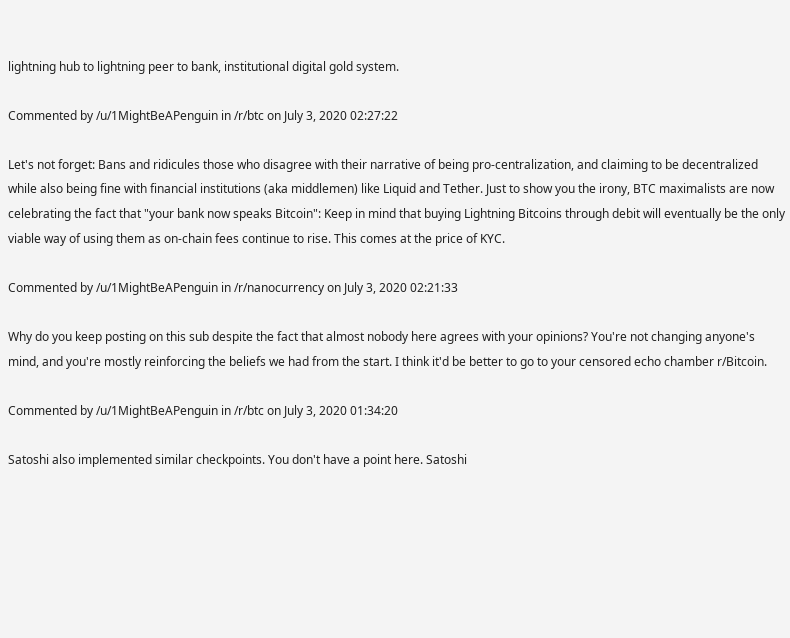lightning hub to lightning peer to bank, institutional digital gold system.

Commented by /u/1MightBeAPenguin in /r/btc on July 3, 2020 02:27:22

Let's not forget: Bans and ridicules those who disagree with their narrative of being pro-centralization, and claiming to be decentralized while also being fine with financial institutions (aka middlemen) like Liquid and Tether. Just to show you the irony, BTC maximalists are now celebrating the fact that "your bank now speaks Bitcoin": Keep in mind that buying Lightning Bitcoins through debit will eventually be the only viable way of using them as on-chain fees continue to rise. This comes at the price of KYC.

Commented by /u/1MightBeAPenguin in /r/nanocurrency on July 3, 2020 02:21:33

Why do you keep posting on this sub despite the fact that almost nobody here agrees with your opinions? You're not changing anyone's mind, and you're mostly reinforcing the beliefs we had from the start. I think it'd be better to go to your censored echo chamber r/Bitcoin.

Commented by /u/1MightBeAPenguin in /r/btc on July 3, 2020 01:34:20

Satoshi also implemented similar checkpoints. You don't have a point here. Satoshi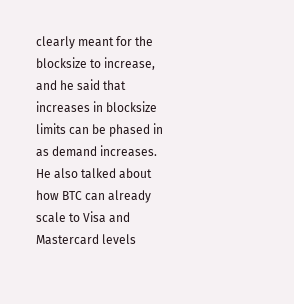clearly meant for the blocksize to increase, and he said that increases in blocksize limits can be phased in as demand increases. He also talked about how BTC can already scale to Visa and Mastercard levels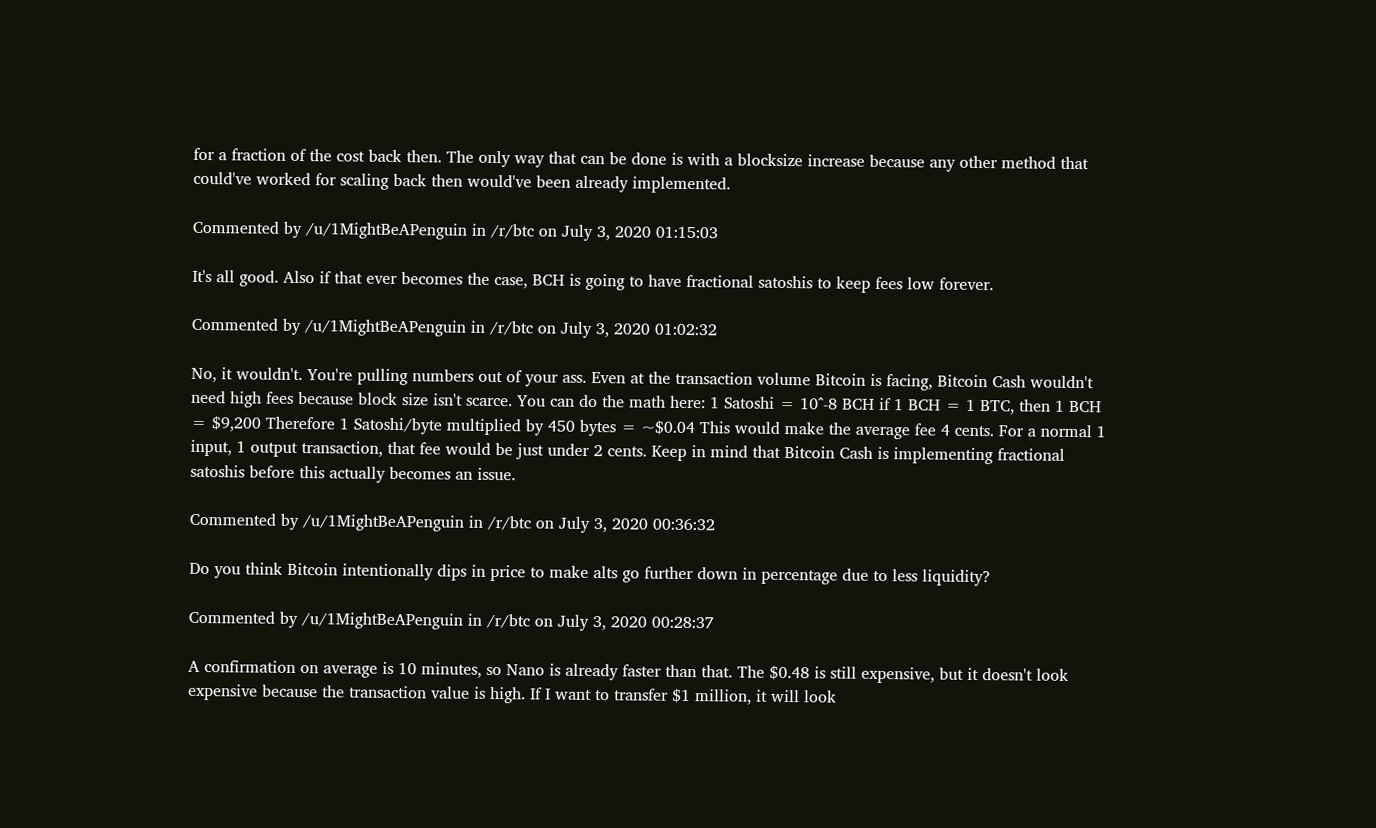for a fraction of the cost back then. The only way that can be done is with a blocksize increase because any other method that could've worked for scaling back then would've been already implemented.

Commented by /u/1MightBeAPenguin in /r/btc on July 3, 2020 01:15:03

It's all good. Also if that ever becomes the case, BCH is going to have fractional satoshis to keep fees low forever.

Commented by /u/1MightBeAPenguin in /r/btc on July 3, 2020 01:02:32

No, it wouldn't. You're pulling numbers out of your ass. Even at the transaction volume Bitcoin is facing, Bitcoin Cash wouldn't need high fees because block size isn't scarce. You can do the math here: 1 Satoshi = 10^-8 BCH if 1 BCH = 1 BTC, then 1 BCH = $9,200 Therefore 1 Satoshi/byte multiplied by 450 bytes = ~$0.04 This would make the average fee 4 cents. For a normal 1 input, 1 output transaction, that fee would be just under 2 cents. Keep in mind that Bitcoin Cash is implementing fractional satoshis before this actually becomes an issue.

Commented by /u/1MightBeAPenguin in /r/btc on July 3, 2020 00:36:32

Do you think Bitcoin intentionally dips in price to make alts go further down in percentage due to less liquidity?

Commented by /u/1MightBeAPenguin in /r/btc on July 3, 2020 00:28:37

A confirmation on average is 10 minutes, so Nano is already faster than that. The $0.48 is still expensive, but it doesn't look expensive because the transaction value is high. If I want to transfer $1 million, it will look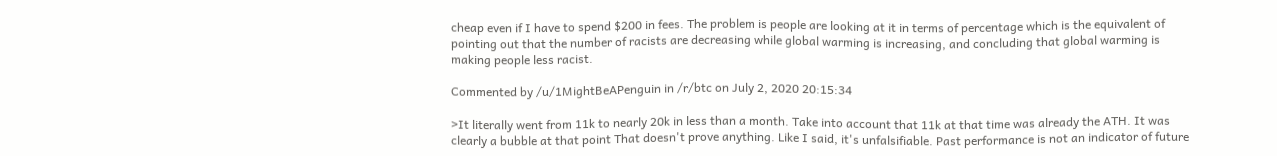cheap even if I have to spend $200 in fees. The problem is people are looking at it in terms of percentage which is the equivalent of pointing out that the number of racists are decreasing while global warming is increasing, and concluding that global warming is making people less racist.

Commented by /u/1MightBeAPenguin in /r/btc on July 2, 2020 20:15:34

>It literally went from 11k to nearly 20k in less than a month. Take into account that 11k at that time was already the ATH. It was clearly a bubble at that point That doesn't prove anything. Like I said, it's unfalsifiable. Past performance is not an indicator of future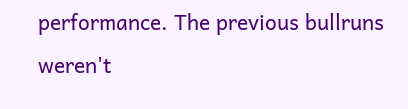performance. The previous bullruns weren't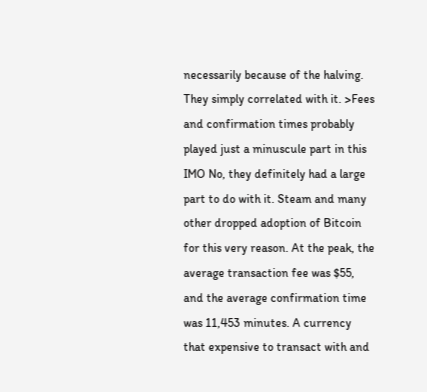necessarily because of the halving. They simply correlated with it. >Fees and confirmation times probably played just a minuscule part in this IMO No, they definitely had a large part to do with it. Steam and many other dropped adoption of Bitcoin for this very reason. At the peak, the average transaction fee was $55, and the average confirmation time was 11,453 minutes. A currency that expensive to transact with and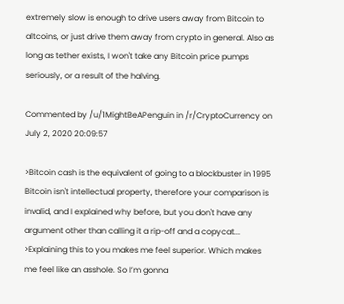extremely slow is enough to drive users away from Bitcoin to altcoins, or just drive them away from crypto in general. Also as long as tether exists, I won't take any Bitcoin price pumps seriously, or a result of the halving.

Commented by /u/1MightBeAPenguin in /r/CryptoCurrency on July 2, 2020 20:09:57

>Bitcoin cash is the equivalent of going to a blockbuster in 1995 Bitcoin isn't intellectual property, therefore your comparison is invalid, and I explained why before, but you don't have any argument other than calling it a rip-off and a copycat... >Explaining this to you makes me feel superior. Which makes me feel like an asshole. So I’m gonna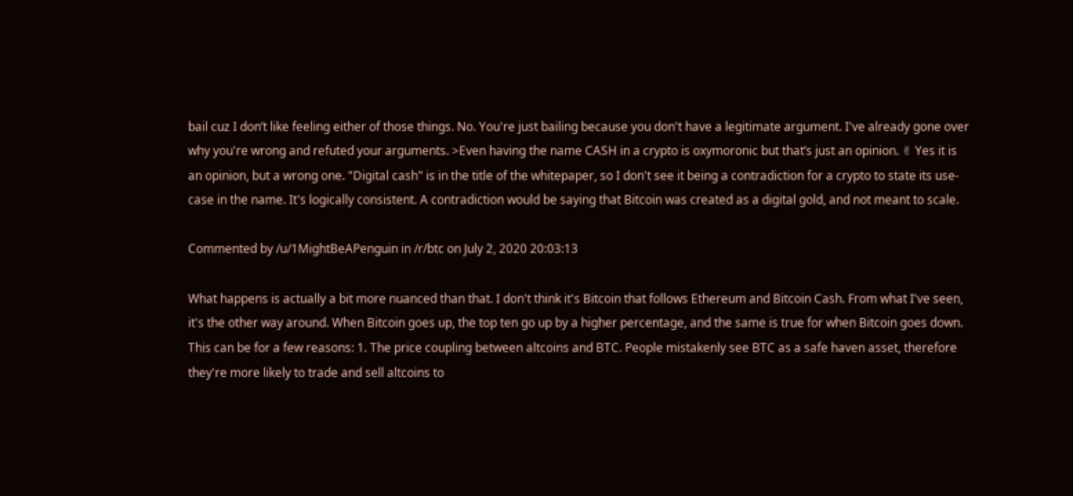bail cuz I don’t like feeling either of those things. No. You're just bailing because you don't have a legitimate argument. I've already gone over why you're wrong and refuted your arguments. >Even having the name CASH in a crypto is oxymoronic but that’s just an opinion. ✌ Yes it is an opinion, but a wrong one. "Digital cash" is in the title of the whitepaper, so I don't see it being a contradiction for a crypto to state its use-case in the name. It's logically consistent. A contradiction would be saying that Bitcoin was created as a digital gold, and not meant to scale.

Commented by /u/1MightBeAPenguin in /r/btc on July 2, 2020 20:03:13

What happens is actually a bit more nuanced than that. I don't think it's Bitcoin that follows Ethereum and Bitcoin Cash. From what I've seen, it's the other way around. When Bitcoin goes up, the top ten go up by a higher percentage, and the same is true for when Bitcoin goes down. This can be for a few reasons: 1. The price coupling between altcoins and BTC. People mistakenly see BTC as a safe haven asset, therefore they're more likely to trade and sell altcoins to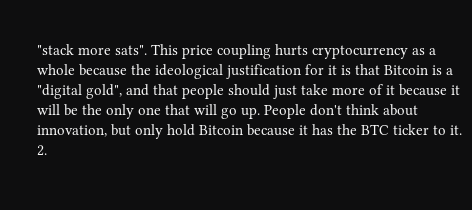"stack more sats". This price coupling hurts cryptocurrency as a whole because the ideological justification for it is that Bitcoin is a "digital gold", and that people should just take more of it because it will be the only one that will go up. People don't think about innovation, but only hold Bitcoin because it has the BTC ticker to it. 2.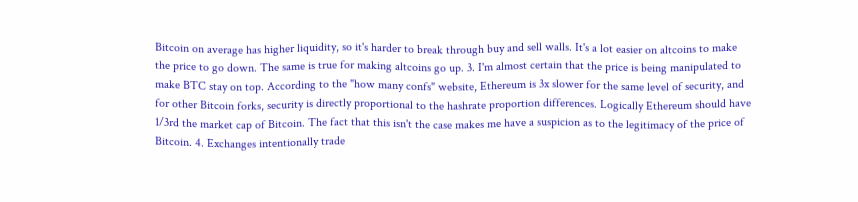Bitcoin on average has higher liquidity, so it's harder to break through buy and sell walls. It's a lot easier on altcoins to make the price to go down. The same is true for making altcoins go up. 3. I'm almost certain that the price is being manipulated to make BTC stay on top. According to the "how many confs" website, Ethereum is 3x slower for the same level of security, and for other Bitcoin forks, security is directly proportional to the hashrate proportion differences. Logically Ethereum should have 1/3rd the market cap of Bitcoin. The fact that this isn't the case makes me have a suspicion as to the legitimacy of the price of Bitcoin. 4. Exchanges intentionally trade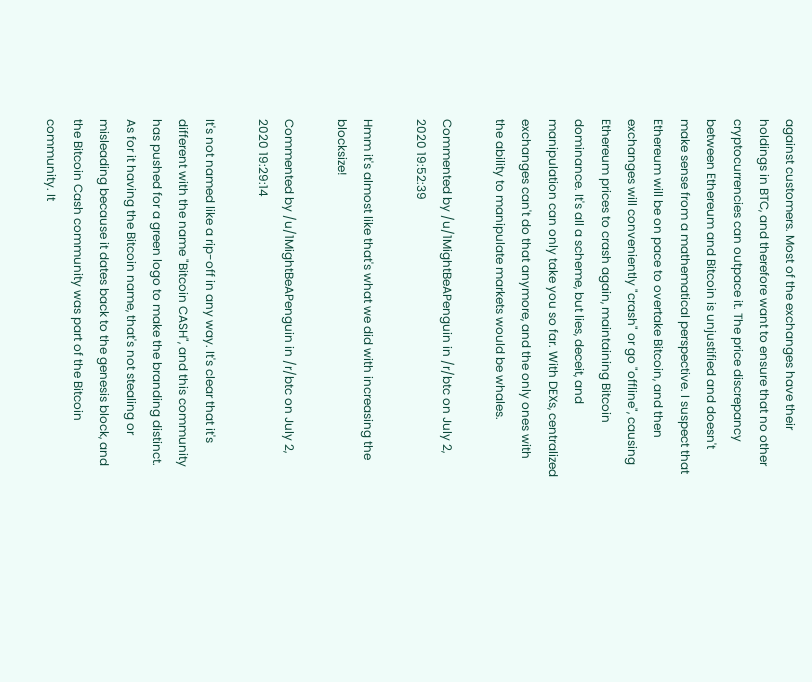against customers. Most of the exchanges have their holdings in BTC, and therefore want to ensure that no other cryptocurrencies can outpace it. The price discrepancy between Ethereum and Bitcoin is unjustified and doesn't make sense from a mathematical perspective. I suspect that Ethereum will be on pace to overtake Bitcoin, and then exchanges will conveniently "crash" or go "offline", causing Ethereum prices to crash again, maintaining Bitcoin dominance. It's all a scheme, but lies, deceit, and manipulation can only take you so far. With DEXs, centralized exchanges can't do that anymore, and the only ones with the ability to manipulate markets would be whales.

Commented by /u/1MightBeAPenguin in /r/btc on July 2, 2020 19:52:39

Hmm it's almost like that's what we did with increasing the blocksize!

Commented by /u/1MightBeAPenguin in /r/btc on July 2, 2020 19:29:14

It's not named like a rip-off in any way. It's clear that it's different with the name "Bitcoin CASH", and this community has pushed for a green logo to make the branding distinct. As for it having the Bitcoin name, that's not stealing or misleading because it dates back to the genesis block, and the Bitcoin Cash community was part of the Bitcoin community. It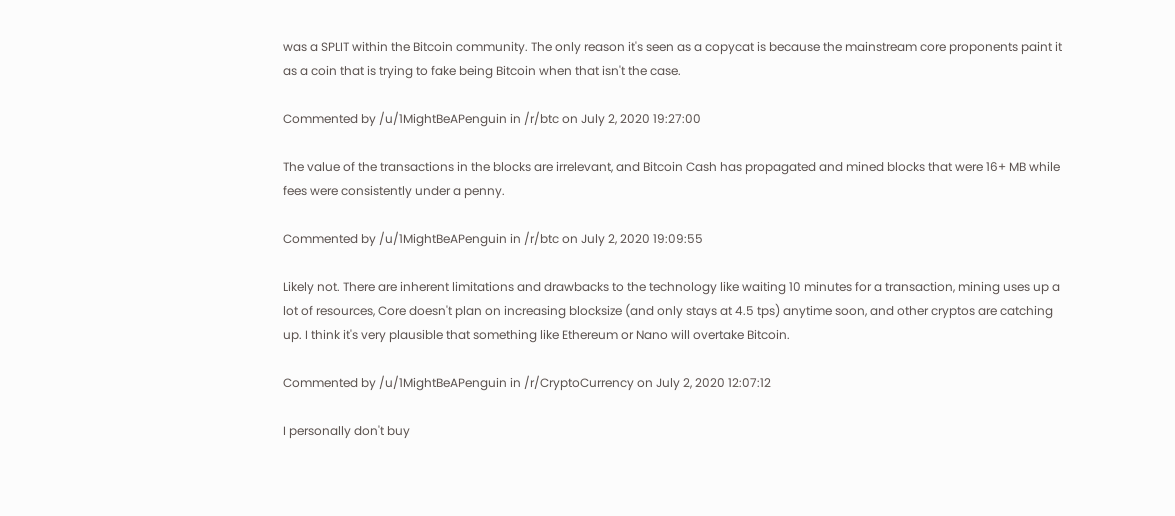was a SPLIT within the Bitcoin community. The only reason it's seen as a copycat is because the mainstream core proponents paint it as a coin that is trying to fake being Bitcoin when that isn't the case.

Commented by /u/1MightBeAPenguin in /r/btc on July 2, 2020 19:27:00

The value of the transactions in the blocks are irrelevant, and Bitcoin Cash has propagated and mined blocks that were 16+ MB while fees were consistently under a penny.

Commented by /u/1MightBeAPenguin in /r/btc on July 2, 2020 19:09:55

Likely not. There are inherent limitations and drawbacks to the technology like waiting 10 minutes for a transaction, mining uses up a lot of resources, Core doesn't plan on increasing blocksize (and only stays at 4.5 tps) anytime soon, and other cryptos are catching up. I think it's very plausible that something like Ethereum or Nano will overtake Bitcoin.

Commented by /u/1MightBeAPenguin in /r/CryptoCurrency on July 2, 2020 12:07:12

I personally don't buy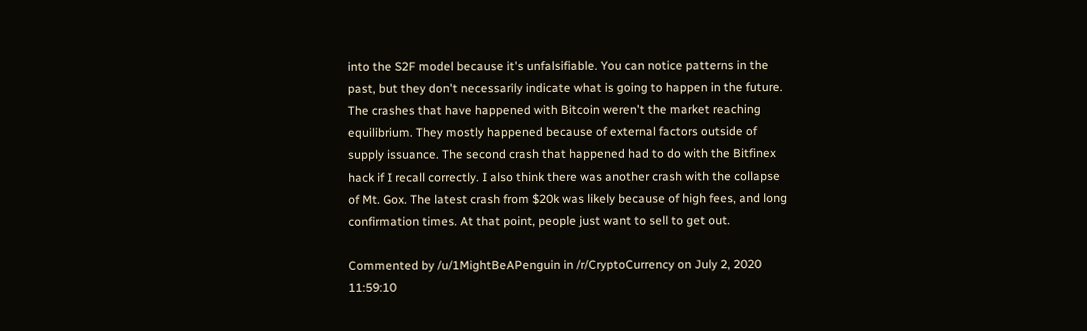into the S2F model because it's unfalsifiable. You can notice patterns in the past, but they don't necessarily indicate what is going to happen in the future. The crashes that have happened with Bitcoin weren't the market reaching equilibrium. They mostly happened because of external factors outside of supply issuance. The second crash that happened had to do with the Bitfinex hack if I recall correctly. I also think there was another crash with the collapse of Mt. Gox. The latest crash from $20k was likely because of high fees, and long confirmation times. At that point, people just want to sell to get out.

Commented by /u/1MightBeAPenguin in /r/CryptoCurrency on July 2, 2020 11:59:10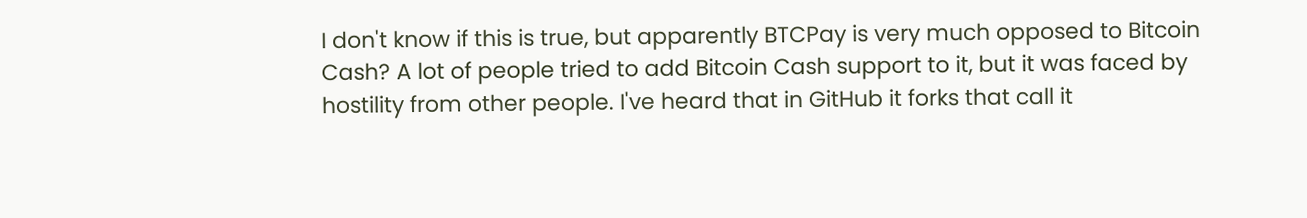I don't know if this is true, but apparently BTCPay is very much opposed to Bitcoin Cash? A lot of people tried to add Bitcoin Cash support to it, but it was faced by hostility from other people. I've heard that in GitHub it forks that call it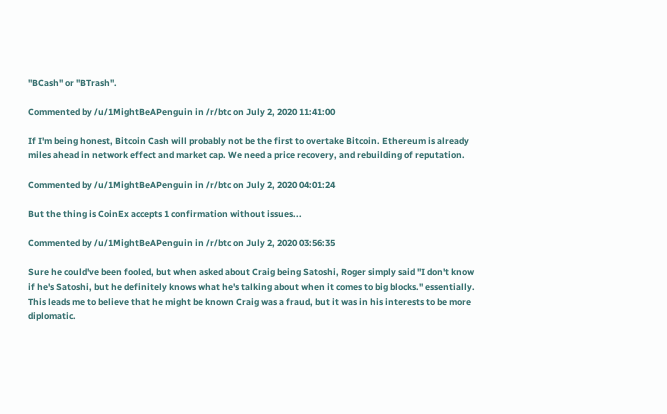"BCash" or "BTrash".

Commented by /u/1MightBeAPenguin in /r/btc on July 2, 2020 11:41:00

If I'm being honest, Bitcoin Cash will probably not be the first to overtake Bitcoin. Ethereum is already miles ahead in network effect and market cap. We need a price recovery, and rebuilding of reputation.

Commented by /u/1MightBeAPenguin in /r/btc on July 2, 2020 04:01:24

But the thing is CoinEx accepts 1 confirmation without issues...

Commented by /u/1MightBeAPenguin in /r/btc on July 2, 2020 03:56:35

Sure he could've been fooled, but when asked about Craig being Satoshi, Roger simply said "I don't know if he's Satoshi, but he definitely knows what he's talking about when it comes to big blocks." essentially. This leads me to believe that he might be known Craig was a fraud, but it was in his interests to be more diplomatic.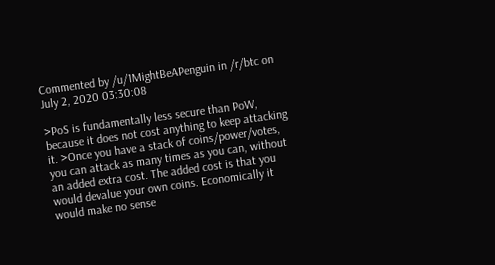Commented by /u/1MightBeAPenguin in /r/btc on July 2, 2020 03:30:08

>PoS is fundamentally less secure than PoW, because it does not cost anything to keep attacking it. >Once you have a stack of coins/power/votes, you can attack as many times as you can, without an added extra cost. The added cost is that you would devalue your own coins. Economically it would make no sense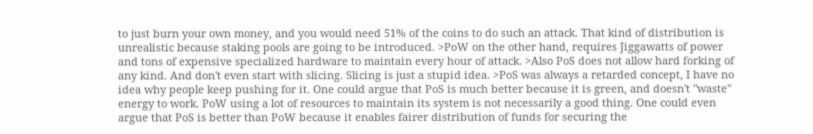to just burn your own money, and you would need 51% of the coins to do such an attack. That kind of distribution is unrealistic because staking pools are going to be introduced. >PoW on the other hand, requires Jiggawatts of power and tons of expensive specialized hardware to maintain every hour of attack. >Also PoS does not allow hard forking of any kind. And don't even start with slicing. Slicing is just a stupid idea. >PoS was always a retarded concept, I have no idea why people keep pushing for it. One could argue that PoS is much better because it is green, and doesn't "waste" energy to work. PoW using a lot of resources to maintain its system is not necessarily a good thing. One could even argue that PoS is better than PoW because it enables fairer distribution of funds for securing the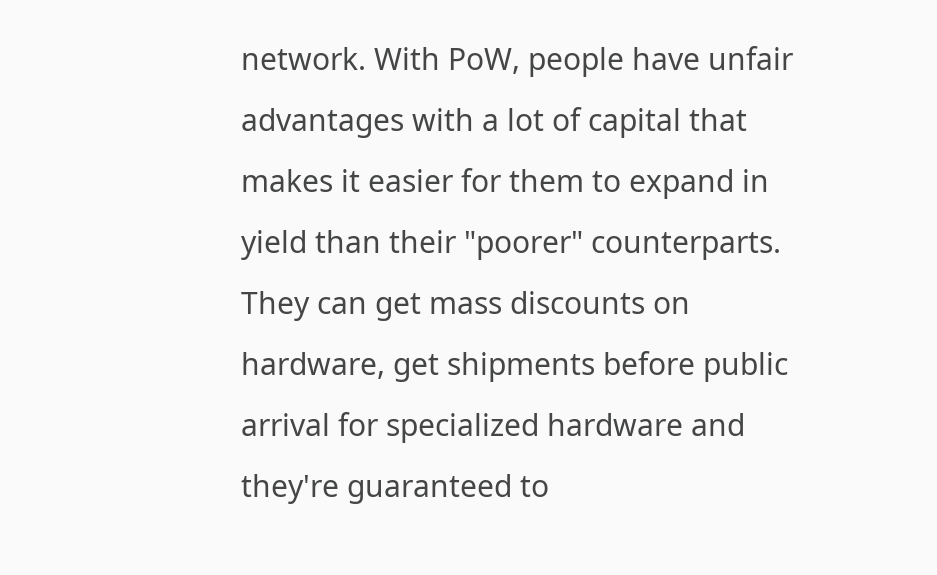network. With PoW, people have unfair advantages with a lot of capital that makes it easier for them to expand in yield than their "poorer" counterparts. They can get mass discounts on hardware, get shipments before public arrival for specialized hardware and they're guaranteed to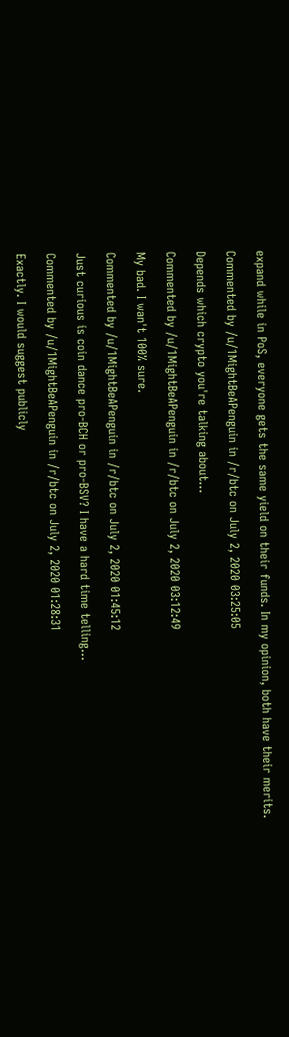expand while in PoS, everyone gets the same yield on their funds. In my opinion, both have their merits.

Commented by /u/1MightBeAPenguin in /r/btc on July 2, 2020 03:25:05

Depends which crypto you're talking about...

Commented by /u/1MightBeAPenguin in /r/btc on July 2, 2020 03:12:49

My bad. I wan't 100% sure.

Commented by /u/1MightBeAPenguin in /r/btc on July 2, 2020 01:45:12

Just curious is coin dance pro-BCH or pro-BSV? I have a hard time telling...

Commented by /u/1MightBeAPenguin in /r/btc on July 2, 2020 01:28:31

Exactly. I would suggest publicly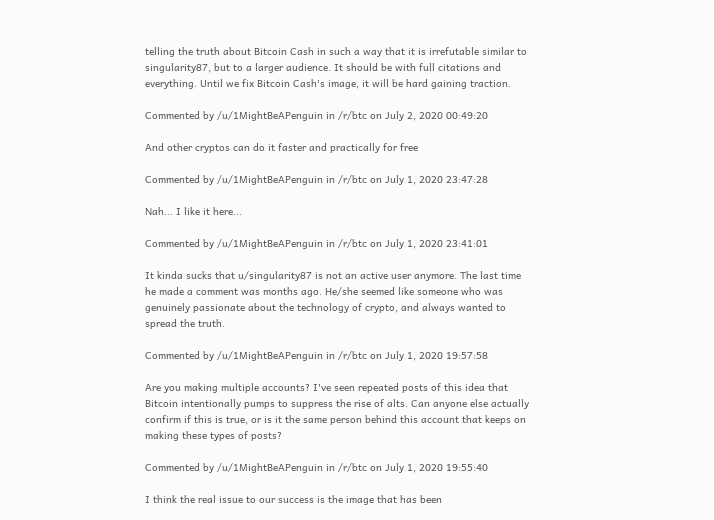telling the truth about Bitcoin Cash in such a way that it is irrefutable similar to singularity87, but to a larger audience. It should be with full citations and everything. Until we fix Bitcoin Cash's image, it will be hard gaining traction.

Commented by /u/1MightBeAPenguin in /r/btc on July 2, 2020 00:49:20

And other cryptos can do it faster and practically for free

Commented by /u/1MightBeAPenguin in /r/btc on July 1, 2020 23:47:28

Nah... I like it here...

Commented by /u/1MightBeAPenguin in /r/btc on July 1, 2020 23:41:01

It kinda sucks that u/singularity87 is not an active user anymore. The last time he made a comment was months ago. He/she seemed like someone who was genuinely passionate about the technology of crypto, and always wanted to spread the truth.

Commented by /u/1MightBeAPenguin in /r/btc on July 1, 2020 19:57:58

Are you making multiple accounts? I've seen repeated posts of this idea that Bitcoin intentionally pumps to suppress the rise of alts. Can anyone else actually confirm if this is true, or is it the same person behind this account that keeps on making these types of posts?

Commented by /u/1MightBeAPenguin in /r/btc on July 1, 2020 19:55:40

I think the real issue to our success is the image that has been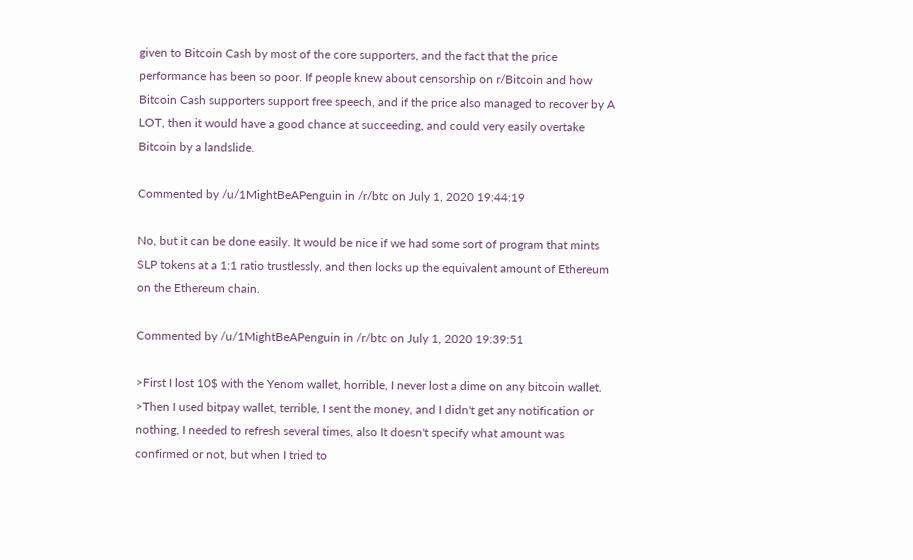given to Bitcoin Cash by most of the core supporters, and the fact that the price performance has been so poor. If people knew about censorship on r/Bitcoin and how Bitcoin Cash supporters support free speech, and if the price also managed to recover by A LOT, then it would have a good chance at succeeding, and could very easily overtake Bitcoin by a landslide.

Commented by /u/1MightBeAPenguin in /r/btc on July 1, 2020 19:44:19

No, but it can be done easily. It would be nice if we had some sort of program that mints SLP tokens at a 1:1 ratio trustlessly, and then locks up the equivalent amount of Ethereum on the Ethereum chain.

Commented by /u/1MightBeAPenguin in /r/btc on July 1, 2020 19:39:51

>First I lost 10$ with the Yenom wallet, horrible, I never lost a dime on any bitcoin wallet. >Then I used bitpay wallet, terrible, I sent the money, and I didn't get any notification or nothing, I needed to refresh several times, also It doesn't specify what amount was confirmed or not, but when I tried to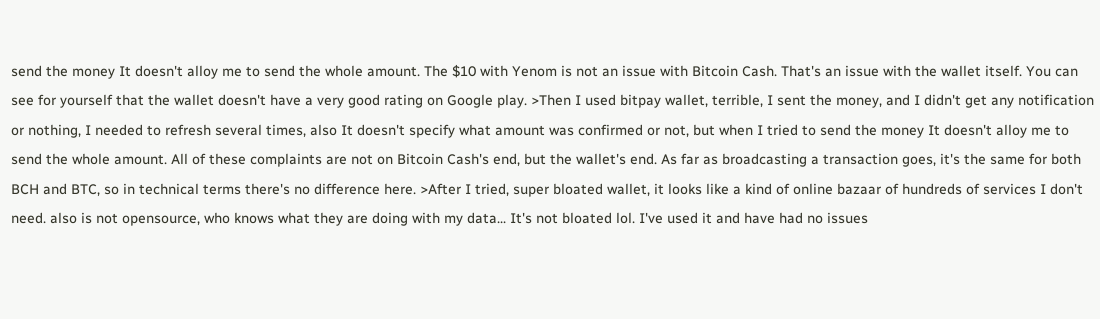send the money It doesn't alloy me to send the whole amount. The $10 with Yenom is not an issue with Bitcoin Cash. That's an issue with the wallet itself. You can see for yourself that the wallet doesn't have a very good rating on Google play. >Then I used bitpay wallet, terrible, I sent the money, and I didn't get any notification or nothing, I needed to refresh several times, also It doesn't specify what amount was confirmed or not, but when I tried to send the money It doesn't alloy me to send the whole amount. All of these complaints are not on Bitcoin Cash's end, but the wallet's end. As far as broadcasting a transaction goes, it's the same for both BCH and BTC, so in technical terms there's no difference here. >After I tried, super bloated wallet, it looks like a kind of online bazaar of hundreds of services I don't need. also is not opensource, who knows what they are doing with my data... It's not bloated lol. I've used it and have had no issues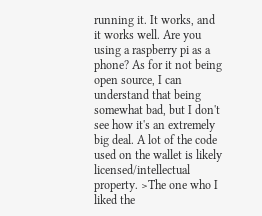running it. It works, and it works well. Are you using a raspberry pi as a phone? As for it not being open source, I can understand that being somewhat bad, but I don't see how it's an extremely big deal. A lot of the code used on the wallet is likely licensed/intellectual property. >The one who I liked the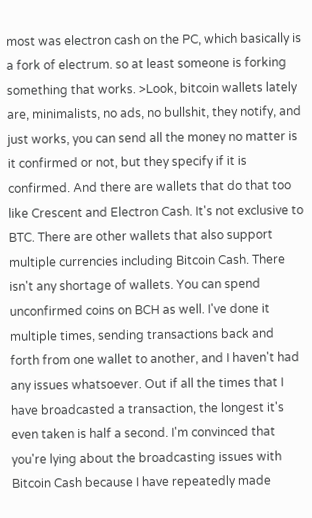most was electron cash on the PC, which basically is a fork of electrum. so at least someone is forking something that works. >Look, bitcoin wallets lately are, minimalists, no ads, no bullshit, they notify, and just works, you can send all the money no matter is it confirmed or not, but they specify if it is confirmed. And there are wallets that do that too like Crescent and Electron Cash. It's not exclusive to BTC. There are other wallets that also support multiple currencies including Bitcoin Cash. There isn't any shortage of wallets. You can spend unconfirmed coins on BCH as well. I've done it multiple times, sending transactions back and forth from one wallet to another, and I haven't had any issues whatsoever. Out if all the times that I have broadcasted a transaction, the longest it's even taken is half a second. I'm convinced that you're lying about the broadcasting issues with Bitcoin Cash because I have repeatedly made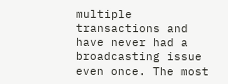multiple transactions and have never had a broadcasting issue even once. The most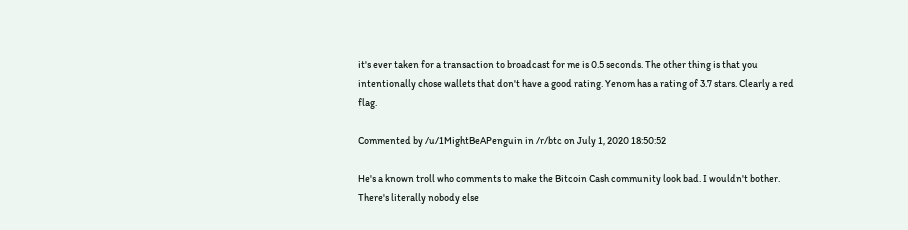it's ever taken for a transaction to broadcast for me is 0.5 seconds. The other thing is that you intentionally chose wallets that don't have a good rating. Yenom has a rating of 3.7 stars. Clearly a red flag.

Commented by /u/1MightBeAPenguin in /r/btc on July 1, 2020 18:50:52

He's a known troll who comments to make the Bitcoin Cash community look bad. I wouldn't bother. There's literally nobody else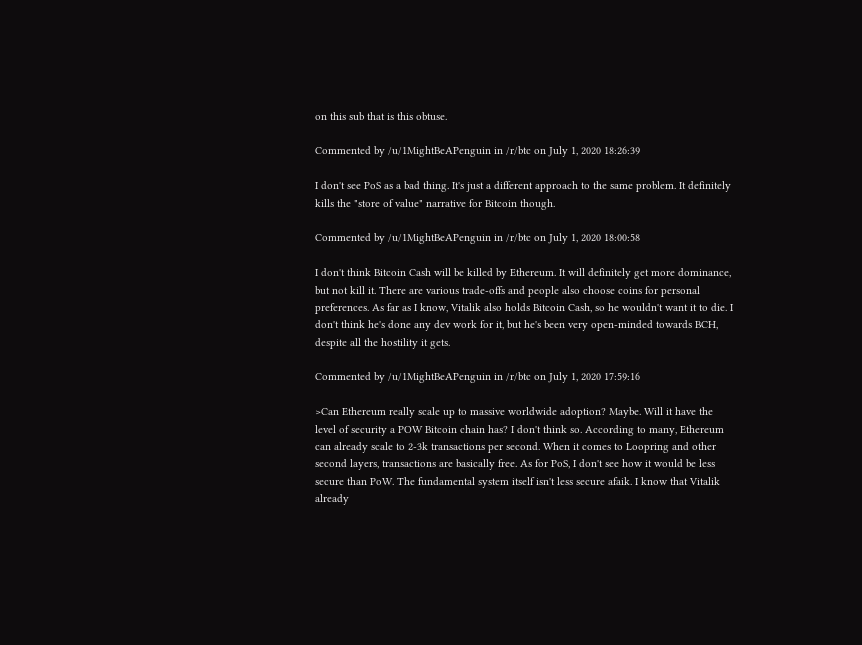on this sub that is this obtuse.

Commented by /u/1MightBeAPenguin in /r/btc on July 1, 2020 18:26:39

I don't see PoS as a bad thing. It's just a different approach to the same problem. It definitely kills the "store of value" narrative for Bitcoin though.

Commented by /u/1MightBeAPenguin in /r/btc on July 1, 2020 18:00:58

I don't think Bitcoin Cash will be killed by Ethereum. It will definitely get more dominance, but not kill it. There are various trade-offs and people also choose coins for personal preferences. As far as I know, Vitalik also holds Bitcoin Cash, so he wouldn't want it to die. I don't think he's done any dev work for it, but he's been very open-minded towards BCH, despite all the hostility it gets.

Commented by /u/1MightBeAPenguin in /r/btc on July 1, 2020 17:59:16

>Can Ethereum really scale up to massive worldwide adoption? Maybe. Will it have the level of security a POW Bitcoin chain has? I don't think so. According to many, Ethereum can already scale to 2-3k transactions per second. When it comes to Loopring and other second layers, transactions are basically free. As for PoS, I don't see how it would be less secure than PoW. The fundamental system itself isn't less secure afaik. I know that Vitalik already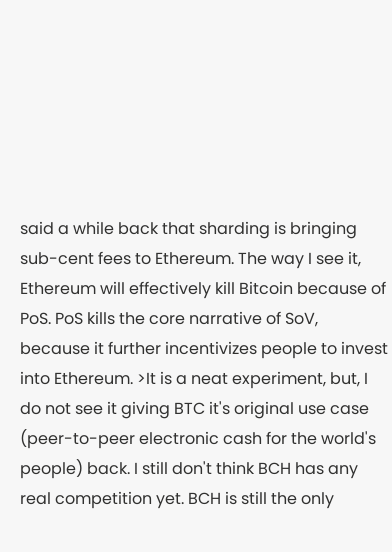said a while back that sharding is bringing sub-cent fees to Ethereum. The way I see it, Ethereum will effectively kill Bitcoin because of PoS. PoS kills the core narrative of SoV, because it further incentivizes people to invest into Ethereum. >It is a neat experiment, but, I do not see it giving BTC it's original use case (peer-to-peer electronic cash for the world's people) back. I still don't think BCH has any real competition yet. BCH is still the only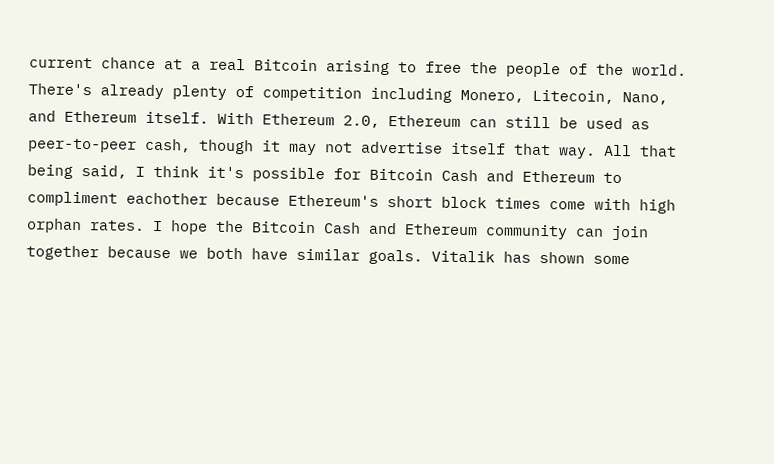current chance at a real Bitcoin arising to free the people of the world. There's already plenty of competition including Monero, Litecoin, Nano, and Ethereum itself. With Ethereum 2.0, Ethereum can still be used as peer-to-peer cash, though it may not advertise itself that way. All that being said, I think it's possible for Bitcoin Cash and Ethereum to compliment eachother because Ethereum's short block times come with high orphan rates. I hope the Bitcoin Cash and Ethereum community can join together because we both have similar goals. Vitalik has shown some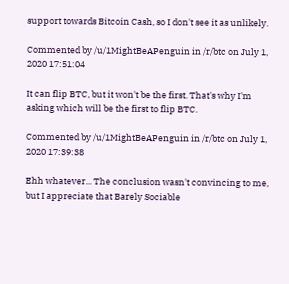support towards Bitcoin Cash, so I don't see it as unlikely.

Commented by /u/1MightBeAPenguin in /r/btc on July 1, 2020 17:51:04

It can flip BTC, but it won't be the first. That's why I'm asking which will be the first to flip BTC.

Commented by /u/1MightBeAPenguin in /r/btc on July 1, 2020 17:39:38

Ehh whatever... The conclusion wasn't convincing to me, but I appreciate that Barely Sociable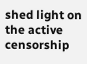shed light on the active censorship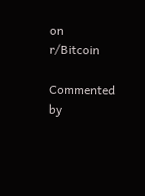on r/Bitcoin

Commented by